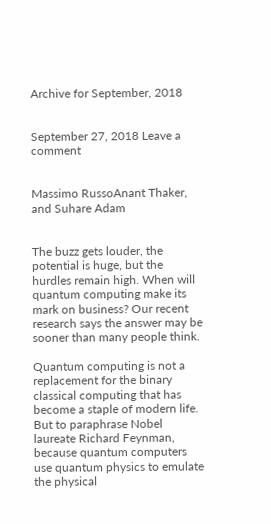Archive for September, 2018


September 27, 2018 Leave a comment


Massimo RussoAnant Thaker, and Suhare Adam


The buzz gets louder, the potential is huge, but the hurdles remain high. When will quantum computing make its mark on business? Our recent research says the answer may be sooner than many people think.

Quantum computing is not a replacement for the binary classical computing that has become a staple of modern life. But to paraphrase Nobel laureate Richard Feynman, because quantum computers use quantum physics to emulate the physical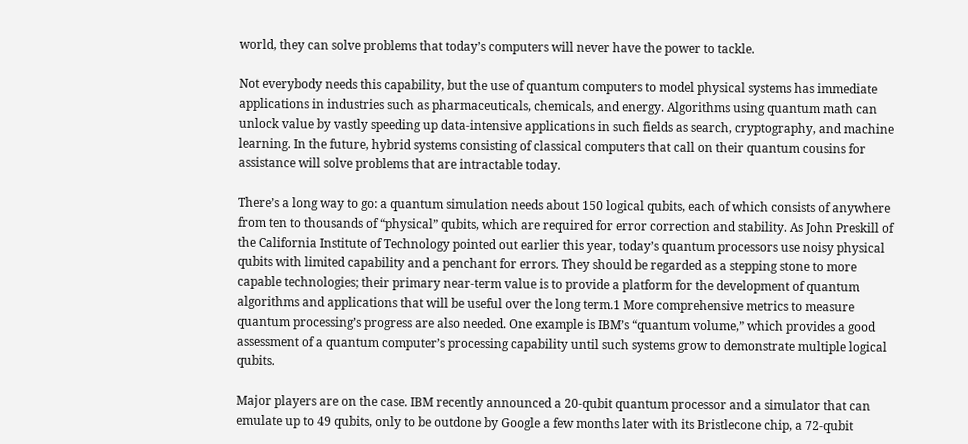world, they can solve problems that today’s computers will never have the power to tackle.

Not everybody needs this capability, but the use of quantum computers to model physical systems has immediate applications in industries such as pharmaceuticals, chemicals, and energy. Algorithms using quantum math can unlock value by vastly speeding up data-intensive applications in such fields as search, cryptography, and machine learning. In the future, hybrid systems consisting of classical computers that call on their quantum cousins for assistance will solve problems that are intractable today.

There’s a long way to go: a quantum simulation needs about 150 logical qubits, each of which consists of anywhere from ten to thousands of “physical” qubits, which are required for error correction and stability. As John Preskill of the California Institute of Technology pointed out earlier this year, today’s quantum processors use noisy physical qubits with limited capability and a penchant for errors. They should be regarded as a stepping stone to more capable technologies; their primary near-term value is to provide a platform for the development of quantum algorithms and applications that will be useful over the long term.1 More comprehensive metrics to measure quantum processing’s progress are also needed. One example is IBM’s “quantum volume,” which provides a good assessment of a quantum computer’s processing capability until such systems grow to demonstrate multiple logical qubits.

Major players are on the case. IBM recently announced a 20-qubit quantum processor and a simulator that can emulate up to 49 qubits, only to be outdone by Google a few months later with its Bristlecone chip, a 72-qubit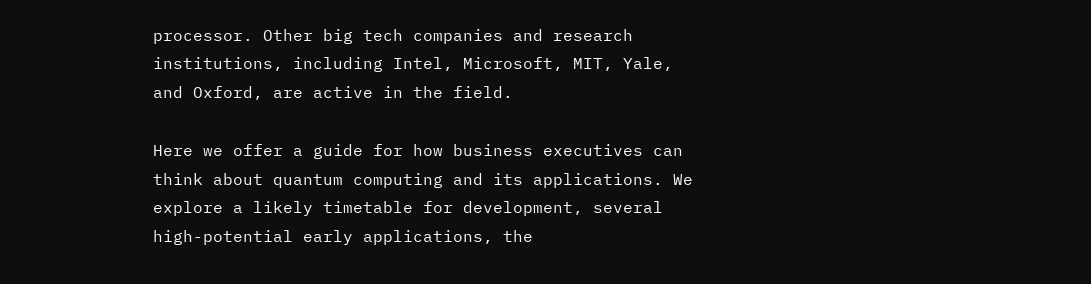processor. Other big tech companies and research institutions, including Intel, Microsoft, MIT, Yale, and Oxford, are active in the field.

Here we offer a guide for how business executives can think about quantum computing and its applications. We explore a likely timetable for development, several high-potential early applications, the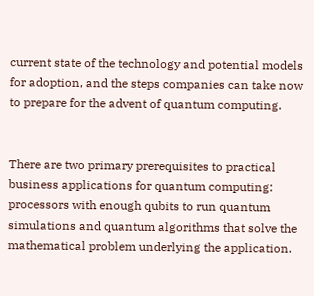current state of the technology and potential models for adoption, and the steps companies can take now to prepare for the advent of quantum computing.


There are two primary prerequisites to practical business applications for quantum computing: processors with enough qubits to run quantum simulations and quantum algorithms that solve the mathematical problem underlying the application.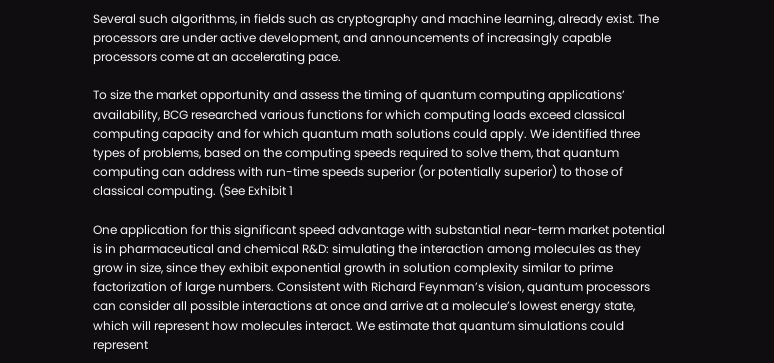Several such algorithms, in fields such as cryptography and machine learning, already exist. The processors are under active development, and announcements of increasingly capable processors come at an accelerating pace.

To size the market opportunity and assess the timing of quantum computing applications’ availability, BCG researched various functions for which computing loads exceed classical computing capacity and for which quantum math solutions could apply. We identified three types of problems, based on the computing speeds required to solve them, that quantum computing can address with run-time speeds superior (or potentially superior) to those of classical computing. (See Exhibit 1

One application for this significant speed advantage with substantial near-term market potential is in pharmaceutical and chemical R&D: simulating the interaction among molecules as they grow in size, since they exhibit exponential growth in solution complexity similar to prime factorization of large numbers. Consistent with Richard Feynman’s vision, quantum processors can consider all possible interactions at once and arrive at a molecule’s lowest energy state, which will represent how molecules interact. We estimate that quantum simulations could represent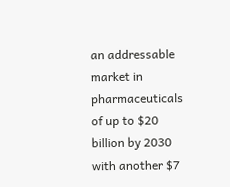an addressable market in pharmaceuticals of up to $20 billion by 2030 with another $7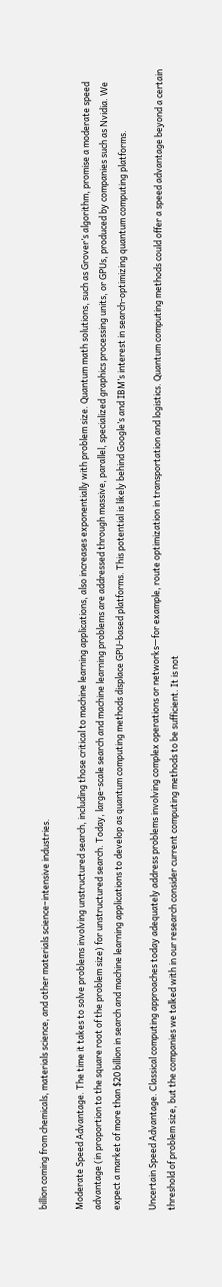billion coming from chemicals, materials science, and other materials science–intensive industries.

Moderate Speed Advantage. The time it takes to solve problems involving unstructured search, including those critical to machine learning applications, also increases exponentially with problem size. Quantum math solutions, such as Grover’s algorithm, promise a moderate speed advantage (in proportion to the square root of the problem size) for unstructured search. Today, large-scale search and machine learning problems are addressed through massive, parallel, specialized graphics processing units, or GPUs, produced by companies such as Nvidia. We expect a market of more than $20 billion in search and machine learning applications to develop as quantum computing methods displace GPU-based platforms. This potential is likely behind Google’s and IBM’s interest in search-optimizing quantum computing platforms.

Uncertain Speed Advantage. Classical computing approaches today adequately address problems involving complex operations or networks—for example, route optimization in transportation and logistics. Quantum computing methods could offer a speed advantage beyond a certain threshold of problem size, but the companies we talked with in our research consider current computing methods to be sufficient. It is not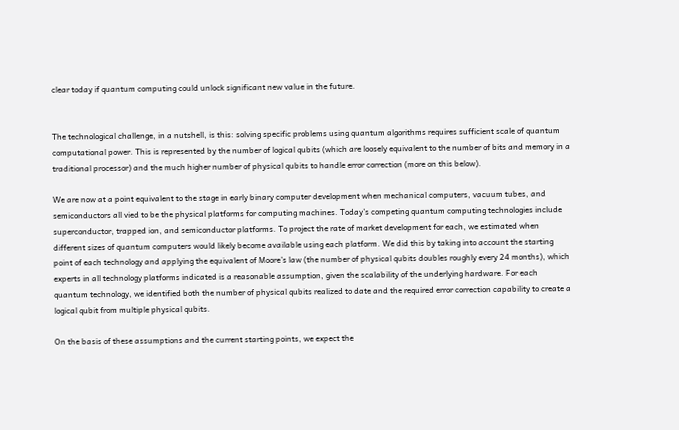clear today if quantum computing could unlock significant new value in the future.


The technological challenge, in a nutshell, is this: solving specific problems using quantum algorithms requires sufficient scale of quantum computational power. This is represented by the number of logical qubits (which are loosely equivalent to the number of bits and memory in a traditional processor) and the much higher number of physical qubits to handle error correction (more on this below).

We are now at a point equivalent to the stage in early binary computer development when mechanical computers, vacuum tubes, and semiconductors all vied to be the physical platforms for computing machines. Today’s competing quantum computing technologies include superconductor, trapped ion, and semiconductor platforms. To project the rate of market development for each, we estimated when different sizes of quantum computers would likely become available using each platform. We did this by taking into account the starting point of each technology and applying the equivalent of Moore’s law (the number of physical qubits doubles roughly every 24 months), which experts in all technology platforms indicated is a reasonable assumption, given the scalability of the underlying hardware. For each quantum technology, we identified both the number of physical qubits realized to date and the required error correction capability to create a logical qubit from multiple physical qubits.

On the basis of these assumptions and the current starting points, we expect the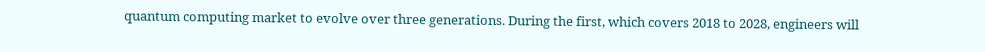quantum computing market to evolve over three generations. During the first, which covers 2018 to 2028, engineers will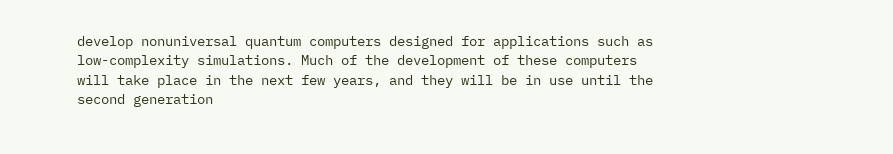develop nonuniversal quantum computers designed for applications such as low-complexity simulations. Much of the development of these computers will take place in the next few years, and they will be in use until the second generation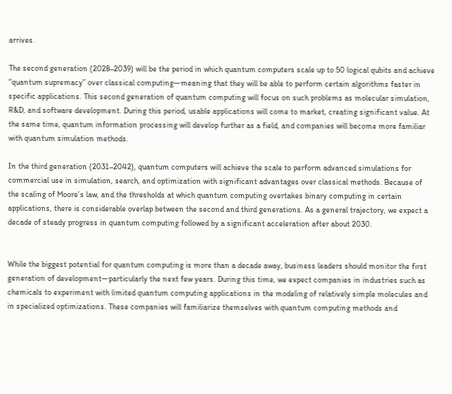arrives.

The second generation (2028–2039) will be the period in which quantum computers scale up to 50 logical qubits and achieve “quantum supremacy” over classical computing—meaning that they will be able to perform certain algorithms faster in specific applications. This second generation of quantum computing will focus on such problems as molecular simulation, R&D, and software development. During this period, usable applications will come to market, creating significant value. At the same time, quantum information processing will develop further as a field, and companies will become more familiar with quantum simulation methods.

In the third generation (2031–2042), quantum computers will achieve the scale to perform advanced simulations for commercial use in simulation, search, and optimization with significant advantages over classical methods. Because of the scaling of Moore’s law, and the thresholds at which quantum computing overtakes binary computing in certain applications, there is considerable overlap between the second and third generations. As a general trajectory, we expect a decade of steady progress in quantum computing followed by a significant acceleration after about 2030.


While the biggest potential for quantum computing is more than a decade away, business leaders should monitor the first generation of development—particularly the next few years. During this time, we expect companies in industries such as chemicals to experiment with limited quantum computing applications in the modeling of relatively simple molecules and in specialized optimizations. These companies will familiarize themselves with quantum computing methods and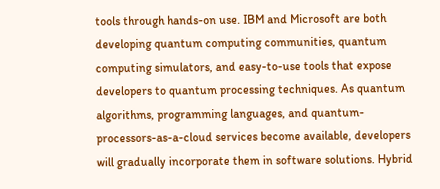tools through hands-on use. IBM and Microsoft are both developing quantum computing communities, quantum computing simulators, and easy-to-use tools that expose developers to quantum processing techniques. As quantum algorithms, programming languages, and quantum-processors-as-a-cloud services become available, developers will gradually incorporate them in software solutions. Hybrid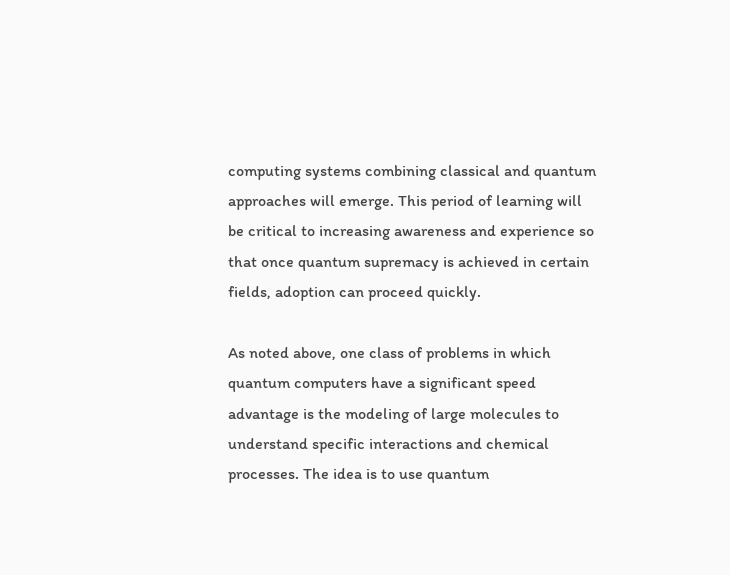computing systems combining classical and quantum approaches will emerge. This period of learning will be critical to increasing awareness and experience so that once quantum supremacy is achieved in certain fields, adoption can proceed quickly.

As noted above, one class of problems in which quantum computers have a significant speed advantage is the modeling of large molecules to understand specific interactions and chemical processes. The idea is to use quantum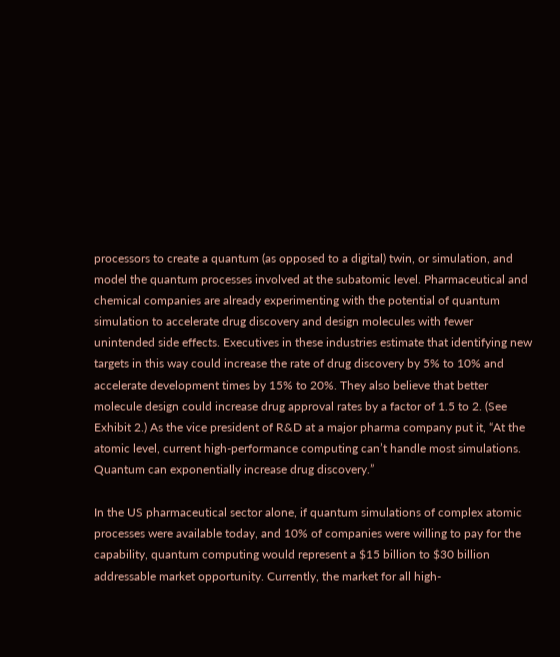processors to create a quantum (as opposed to a digital) twin, or simulation, and model the quantum processes involved at the subatomic level. Pharmaceutical and chemical companies are already experimenting with the potential of quantum simulation to accelerate drug discovery and design molecules with fewer unintended side effects. Executives in these industries estimate that identifying new targets in this way could increase the rate of drug discovery by 5% to 10% and accelerate development times by 15% to 20%. They also believe that better molecule design could increase drug approval rates by a factor of 1.5 to 2. (See Exhibit 2.) As the vice president of R&D at a major pharma company put it, “At the atomic level, current high-performance computing can’t handle most simulations. Quantum can exponentially increase drug discovery.”

In the US pharmaceutical sector alone, if quantum simulations of complex atomic processes were available today, and 10% of companies were willing to pay for the capability, quantum computing would represent a $15 billion to $30 billion addressable market opportunity. Currently, the market for all high-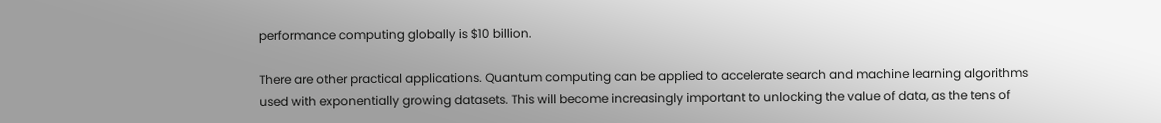performance computing globally is $10 billion.

There are other practical applications. Quantum computing can be applied to accelerate search and machine learning algorithms used with exponentially growing datasets. This will become increasingly important to unlocking the value of data, as the tens of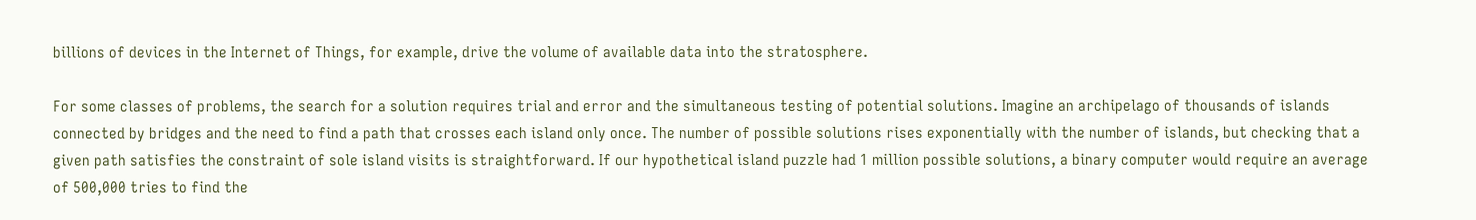billions of devices in the Internet of Things, for example, drive the volume of available data into the stratosphere.

For some classes of problems, the search for a solution requires trial and error and the simultaneous testing of potential solutions. Imagine an archipelago of thousands of islands connected by bridges and the need to find a path that crosses each island only once. The number of possible solutions rises exponentially with the number of islands, but checking that a given path satisfies the constraint of sole island visits is straightforward. If our hypothetical island puzzle had 1 million possible solutions, a binary computer would require an average of 500,000 tries to find the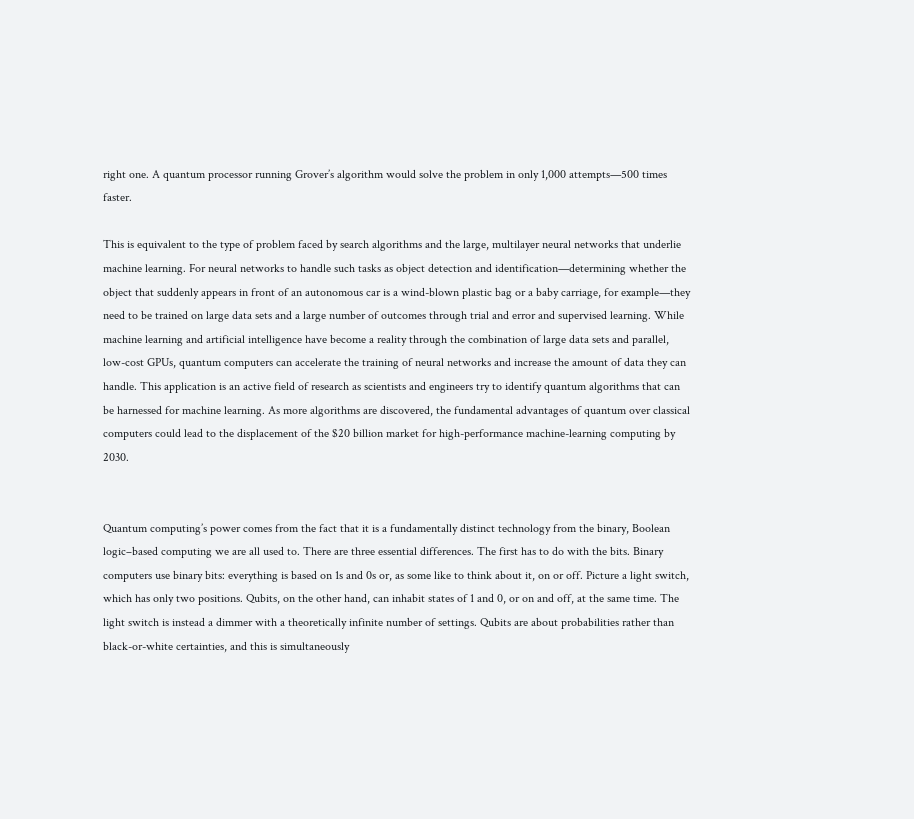right one. A quantum processor running Grover’s algorithm would solve the problem in only 1,000 attempts—500 times faster.

This is equivalent to the type of problem faced by search algorithms and the large, multilayer neural networks that underlie machine learning. For neural networks to handle such tasks as object detection and identification—determining whether the object that suddenly appears in front of an autonomous car is a wind-blown plastic bag or a baby carriage, for example—they need to be trained on large data sets and a large number of outcomes through trial and error and supervised learning. While machine learning and artificial intelligence have become a reality through the combination of large data sets and parallel, low-cost GPUs, quantum computers can accelerate the training of neural networks and increase the amount of data they can handle. This application is an active field of research as scientists and engineers try to identify quantum algorithms that can be harnessed for machine learning. As more algorithms are discovered, the fundamental advantages of quantum over classical computers could lead to the displacement of the $20 billion market for high-performance machine-learning computing by 2030.


Quantum computing’s power comes from the fact that it is a fundamentally distinct technology from the binary, Boolean logic–based computing we are all used to. There are three essential differences. The first has to do with the bits. Binary computers use binary bits: everything is based on 1s and 0s or, as some like to think about it, on or off. Picture a light switch, which has only two positions. Qubits, on the other hand, can inhabit states of 1 and 0, or on and off, at the same time. The light switch is instead a dimmer with a theoretically infinite number of settings. Qubits are about probabilities rather than black-or-white certainties, and this is simultaneously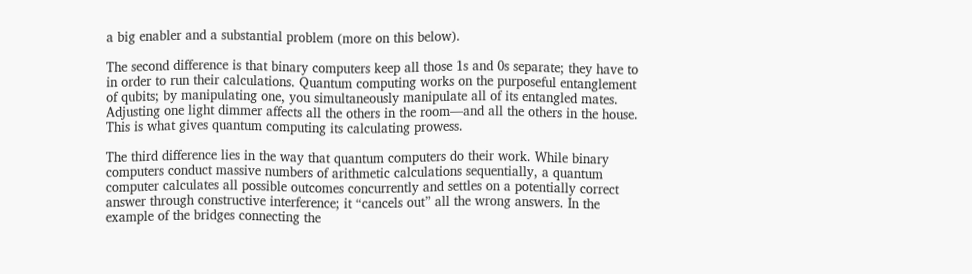a big enabler and a substantial problem (more on this below).

The second difference is that binary computers keep all those 1s and 0s separate; they have to in order to run their calculations. Quantum computing works on the purposeful entanglement of qubits; by manipulating one, you simultaneously manipulate all of its entangled mates. Adjusting one light dimmer affects all the others in the room—and all the others in the house. This is what gives quantum computing its calculating prowess.

The third difference lies in the way that quantum computers do their work. While binary computers conduct massive numbers of arithmetic calculations sequentially, a quantum computer calculates all possible outcomes concurrently and settles on a potentially correct answer through constructive interference; it “cancels out” all the wrong answers. In the example of the bridges connecting the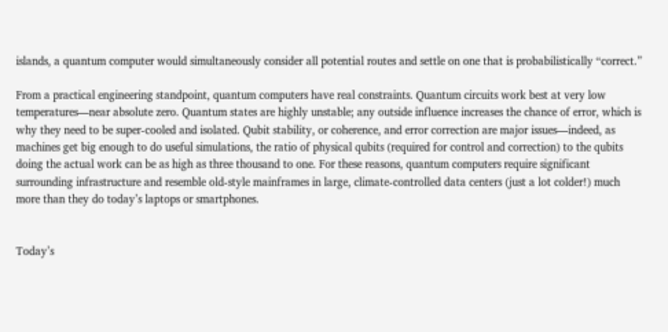islands, a quantum computer would simultaneously consider all potential routes and settle on one that is probabilistically “correct.”

From a practical engineering standpoint, quantum computers have real constraints. Quantum circuits work best at very low temperatures—near absolute zero. Quantum states are highly unstable; any outside influence increases the chance of error, which is why they need to be super-cooled and isolated. Qubit stability, or coherence, and error correction are major issues—indeed, as machines get big enough to do useful simulations, the ratio of physical qubits (required for control and correction) to the qubits doing the actual work can be as high as three thousand to one. For these reasons, quantum computers require significant surrounding infrastructure and resemble old-style mainframes in large, climate-controlled data centers (just a lot colder!) much more than they do today’s laptops or smartphones.


Today’s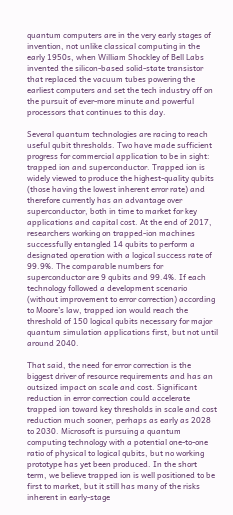quantum computers are in the very early stages of invention, not unlike classical computing in the early 1950s, when William Shockley of Bell Labs invented the silicon-based solid-state transistor that replaced the vacuum tubes powering the earliest computers and set the tech industry off on the pursuit of ever-more minute and powerful processors that continues to this day.

Several quantum technologies are racing to reach useful qubit thresholds. Two have made sufficient progress for commercial application to be in sight: trapped ion and superconductor. Trapped ion is widely viewed to produce the highest-quality qubits (those having the lowest inherent error rate) and therefore currently has an advantage over superconductor, both in time to market for key applications and capital cost. At the end of 2017, researchers working on trapped-ion machines successfully entangled 14 qubits to perform a designated operation with a logical success rate of 99.9%. The comparable numbers for superconductor are 9 qubits and 99.4%. If each technology followed a development scenario (without improvement to error correction) according to Moore’s law, trapped ion would reach the threshold of 150 logical qubits necessary for major quantum simulation applications first, but not until around 2040.

That said, the need for error correction is the biggest driver of resource requirements and has an outsized impact on scale and cost. Significant reduction in error correction could accelerate trapped ion toward key thresholds in scale and cost reduction much sooner, perhaps as early as 2028 to 2030. Microsoft is pursuing a quantum computing technology with a potential one-to-one ratio of physical to logical qubits, but no working prototype has yet been produced. In the short term, we believe trapped ion is well positioned to be first to market, but it still has many of the risks inherent in early-stage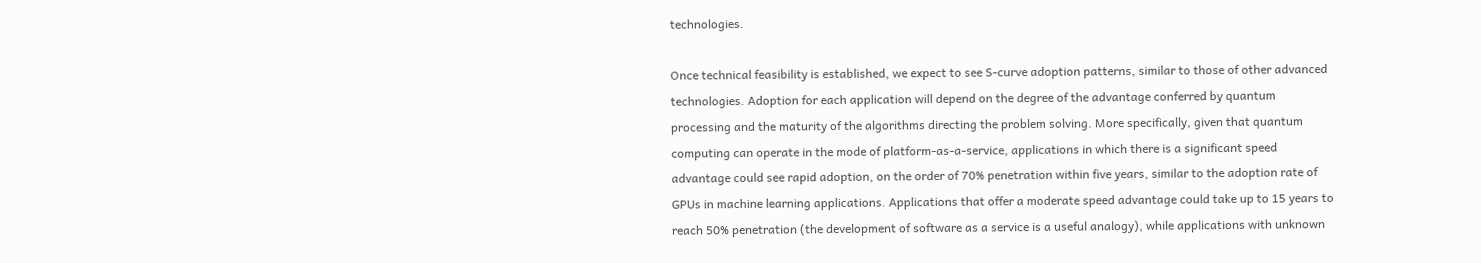technologies.

Once technical feasibility is established, we expect to see S-curve adoption patterns, similar to those of other advanced technologies. Adoption for each application will depend on the degree of the advantage conferred by quantum processing and the maturity of the algorithms directing the problem solving. More specifically, given that quantum computing can operate in the mode of platform-as-a-service, applications in which there is a significant speed advantage could see rapid adoption, on the order of 70% penetration within five years, similar to the adoption rate of GPUs in machine learning applications. Applications that offer a moderate speed advantage could take up to 15 years to reach 50% penetration (the development of software as a service is a useful analogy), while applications with unknown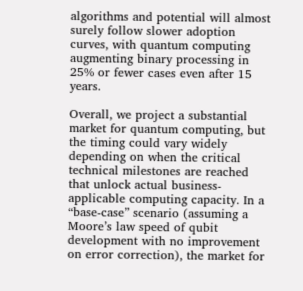algorithms and potential will almost surely follow slower adoption curves, with quantum computing augmenting binary processing in 25% or fewer cases even after 15 years.

Overall, we project a substantial market for quantum computing, but the timing could vary widely depending on when the critical technical milestones are reached that unlock actual business-applicable computing capacity. In a “base-case” scenario (assuming a Moore’s law speed of qubit development with no improvement on error correction), the market for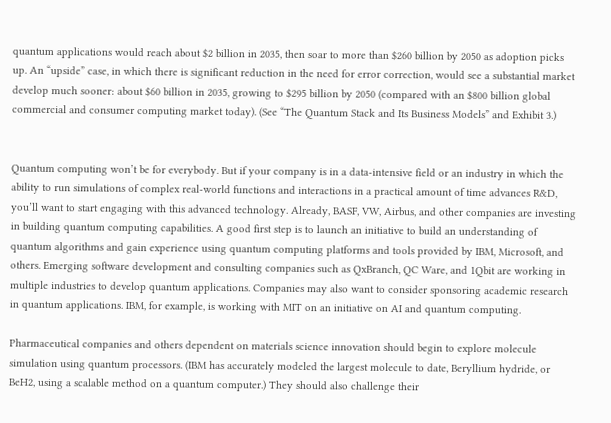quantum applications would reach about $2 billion in 2035, then soar to more than $260 billion by 2050 as adoption picks up. An “upside” case, in which there is significant reduction in the need for error correction, would see a substantial market develop much sooner: about $60 billion in 2035, growing to $295 billion by 2050 (compared with an $800 billion global commercial and consumer computing market today). (See “The Quantum Stack and Its Business Models” and Exhibit 3.)


Quantum computing won’t be for everybody. But if your company is in a data-intensive field or an industry in which the ability to run simulations of complex real-world functions and interactions in a practical amount of time advances R&D, you’ll want to start engaging with this advanced technology. Already, BASF, VW, Airbus, and other companies are investing in building quantum computing capabilities. A good first step is to launch an initiative to build an understanding of quantum algorithms and gain experience using quantum computing platforms and tools provided by IBM, Microsoft, and others. Emerging software development and consulting companies such as QxBranch, QC Ware, and 1Qbit are working in multiple industries to develop quantum applications. Companies may also want to consider sponsoring academic research in quantum applications. IBM, for example, is working with MIT on an initiative on AI and quantum computing.

Pharmaceutical companies and others dependent on materials science innovation should begin to explore molecule simulation using quantum processors. (IBM has accurately modeled the largest molecule to date, Beryllium hydride, or BeH2, using a scalable method on a quantum computer.) They should also challenge their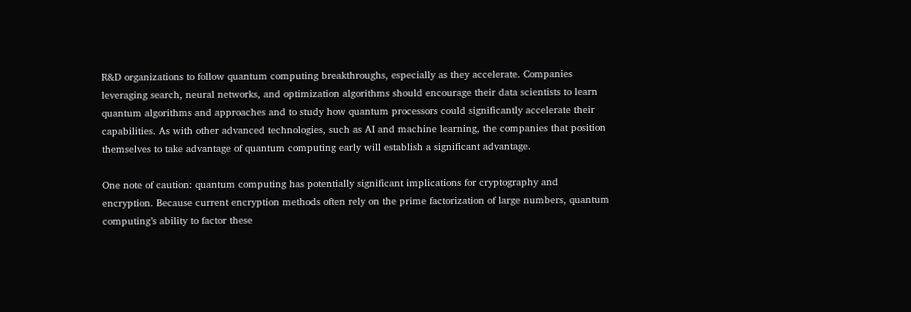R&D organizations to follow quantum computing breakthroughs, especially as they accelerate. Companies leveraging search, neural networks, and optimization algorithms should encourage their data scientists to learn quantum algorithms and approaches and to study how quantum processors could significantly accelerate their capabilities. As with other advanced technologies, such as AI and machine learning, the companies that position themselves to take advantage of quantum computing early will establish a significant advantage.

One note of caution: quantum computing has potentially significant implications for cryptography and encryption. Because current encryption methods often rely on the prime factorization of large numbers, quantum computing’s ability to factor these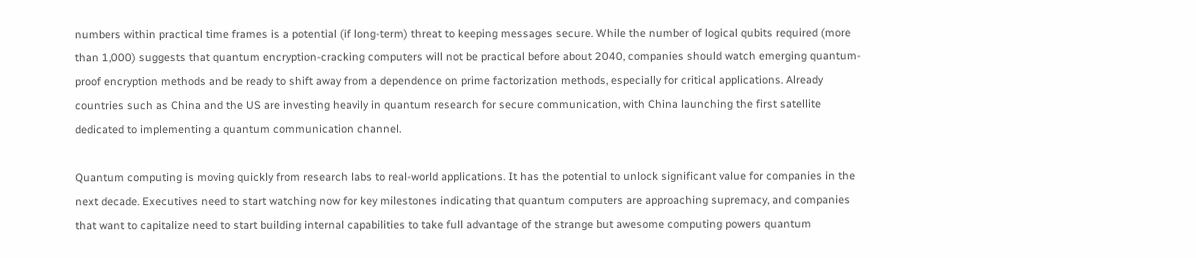numbers within practical time frames is a potential (if long-term) threat to keeping messages secure. While the number of logical qubits required (more than 1,000) suggests that quantum encryption-cracking computers will not be practical before about 2040, companies should watch emerging quantum-proof encryption methods and be ready to shift away from a dependence on prime factorization methods, especially for critical applications. Already countries such as China and the US are investing heavily in quantum research for secure communication, with China launching the first satellite dedicated to implementing a quantum communication channel.

Quantum computing is moving quickly from research labs to real-world applications. It has the potential to unlock significant value for companies in the next decade. Executives need to start watching now for key milestones indicating that quantum computers are approaching supremacy, and companies that want to capitalize need to start building internal capabilities to take full advantage of the strange but awesome computing powers quantum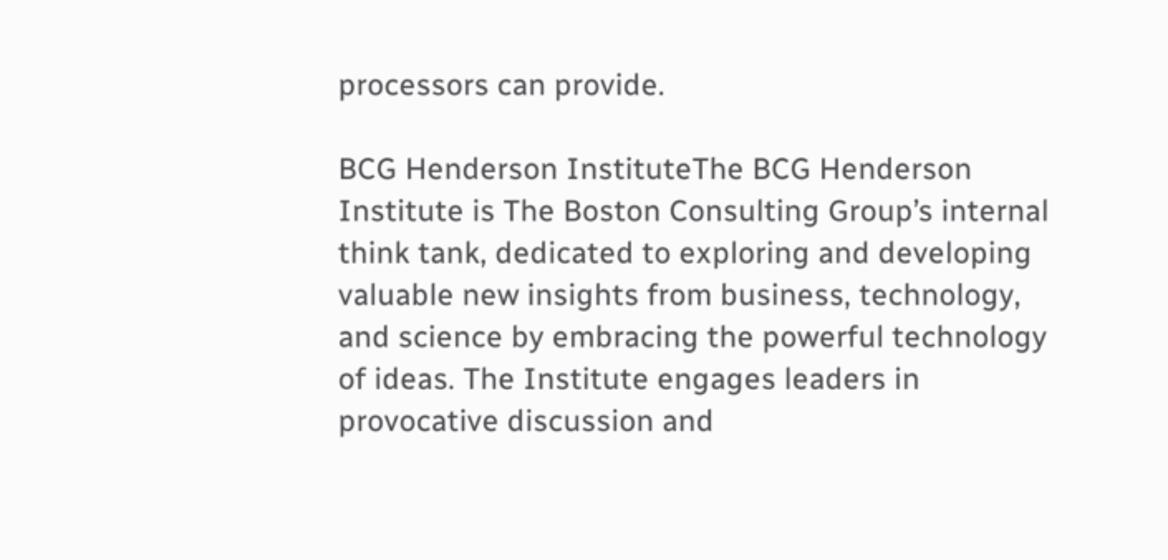processors can provide.

BCG Henderson InstituteThe BCG Henderson Institute is The Boston Consulting Group’s internal think tank, dedicated to exploring and developing valuable new insights from business, technology, and science by embracing the powerful technology of ideas. The Institute engages leaders in provocative discussion and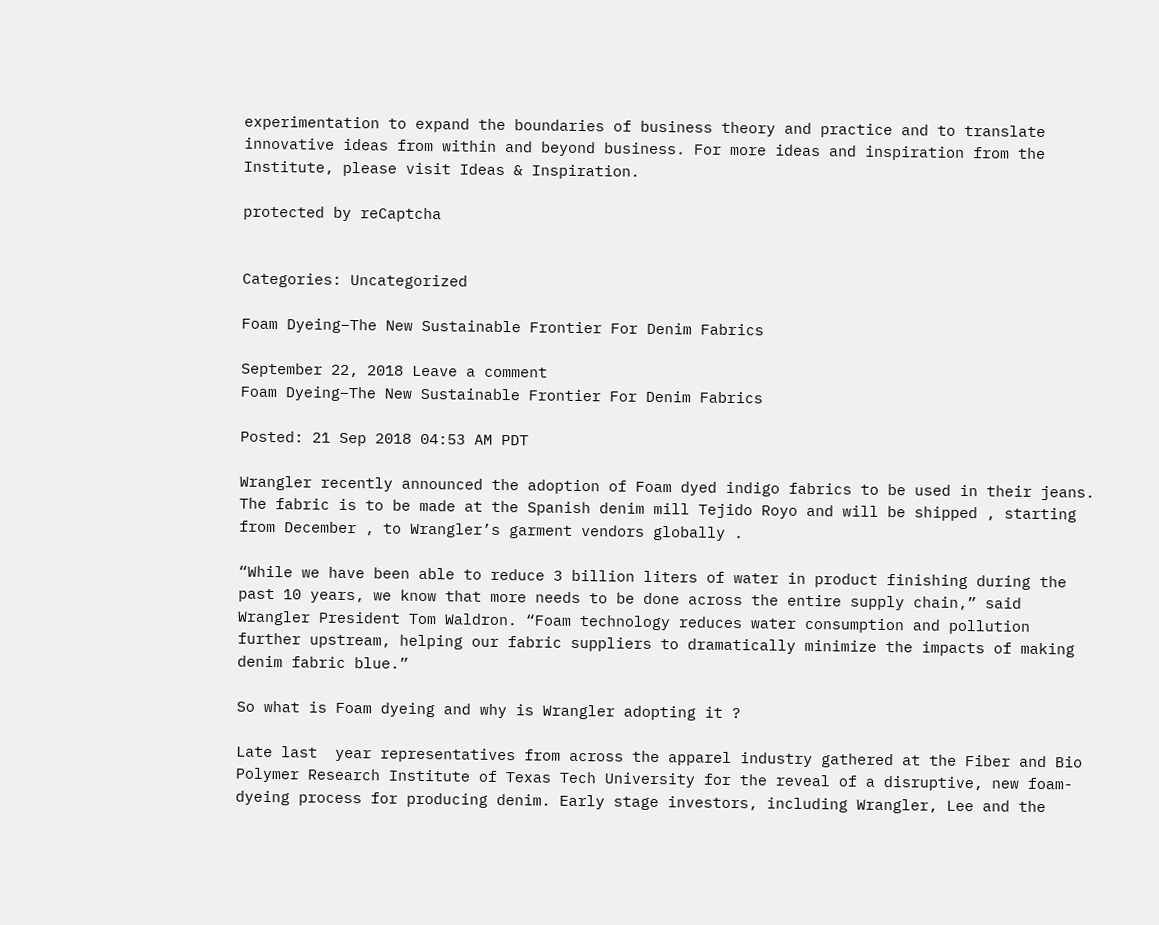experimentation to expand the boundaries of business theory and practice and to translate innovative ideas from within and beyond business. For more ideas and inspiration from the Institute, please visit Ideas & Inspiration.

protected by reCaptcha


Categories: Uncategorized

Foam Dyeing–The New Sustainable Frontier For Denim Fabrics

September 22, 2018 Leave a comment
Foam Dyeing–The New Sustainable Frontier For Denim Fabrics

Posted: 21 Sep 2018 04:53 AM PDT

Wrangler recently announced the adoption of Foam dyed indigo fabrics to be used in their jeans. The fabric is to be made at the Spanish denim mill Tejido Royo and will be shipped , starting from December , to Wrangler’s garment vendors globally .

“While we have been able to reduce 3 billion liters of water in product finishing during the past 10 years, we know that more needs to be done across the entire supply chain,” said Wrangler President Tom Waldron. “Foam technology reduces water consumption and pollution further upstream, helping our fabric suppliers to dramatically minimize the impacts of making denim fabric blue.”

So what is Foam dyeing and why is Wrangler adopting it ?

Late last  year representatives from across the apparel industry gathered at the Fiber and Bio Polymer Research Institute of Texas Tech University for the reveal of a disruptive, new foam-dyeing process for producing denim. Early stage investors, including Wrangler, Lee and the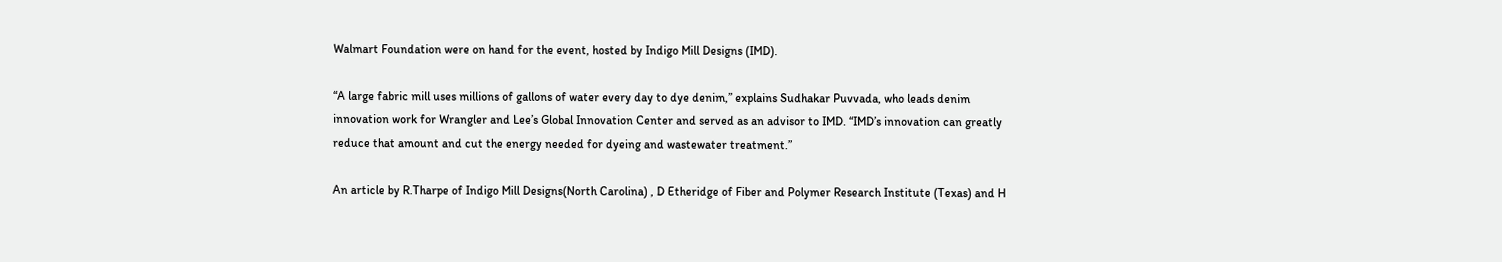Walmart Foundation were on hand for the event, hosted by Indigo Mill Designs (IMD).

“A large fabric mill uses millions of gallons of water every day to dye denim,” explains Sudhakar Puvvada, who leads denim innovation work for Wrangler and Lee’s Global Innovation Center and served as an advisor to IMD. “IMD’s innovation can greatly reduce that amount and cut the energy needed for dyeing and wastewater treatment.”

An article by R.Tharpe of Indigo Mill Designs(North Carolina) , D Etheridge of Fiber and Polymer Research Institute (Texas) and H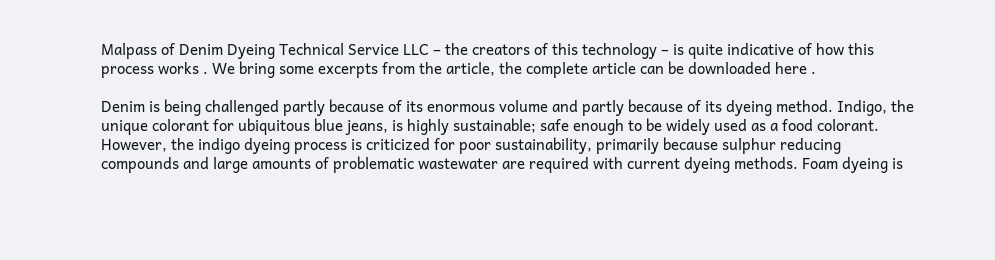Malpass of Denim Dyeing Technical Service LLC – the creators of this technology – is quite indicative of how this process works . We bring some excerpts from the article, the complete article can be downloaded here .

Denim is being challenged partly because of its enormous volume and partly because of its dyeing method. Indigo, the unique colorant for ubiquitous blue jeans, is highly sustainable; safe enough to be widely used as a food colorant. However, the indigo dyeing process is criticized for poor sustainability, primarily because sulphur reducing compounds and large amounts of problematic wastewater are required with current dyeing methods. Foam dyeing is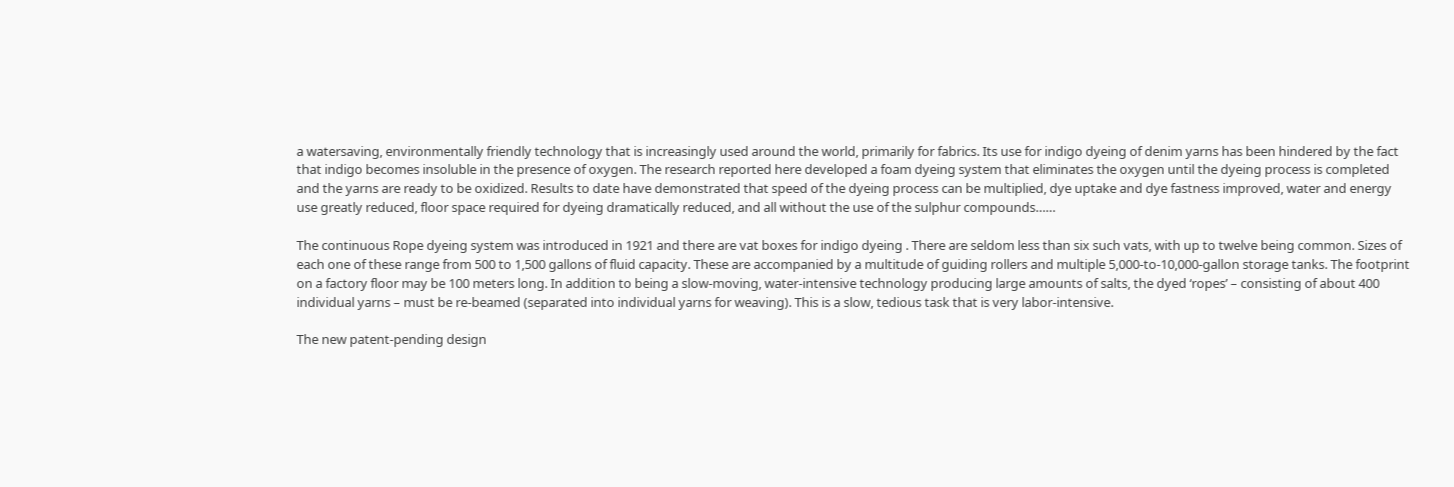a watersaving, environmentally friendly technology that is increasingly used around the world, primarily for fabrics. Its use for indigo dyeing of denim yarns has been hindered by the fact that indigo becomes insoluble in the presence of oxygen. The research reported here developed a foam dyeing system that eliminates the oxygen until the dyeing process is completed and the yarns are ready to be oxidized. Results to date have demonstrated that speed of the dyeing process can be multiplied, dye uptake and dye fastness improved, water and energy use greatly reduced, floor space required for dyeing dramatically reduced, and all without the use of the sulphur compounds……

The continuous Rope dyeing system was introduced in 1921 and there are vat boxes for indigo dyeing . There are seldom less than six such vats, with up to twelve being common. Sizes of each one of these range from 500 to 1,500 gallons of fluid capacity. These are accompanied by a multitude of guiding rollers and multiple 5,000-to-10,000-gallon storage tanks. The footprint on a factory floor may be 100 meters long. In addition to being a slow-moving, water-intensive technology producing large amounts of salts, the dyed ‘ropes’ – consisting of about 400 individual yarns – must be re-beamed (separated into individual yarns for weaving). This is a slow, tedious task that is very labor-intensive.

The new patent-pending design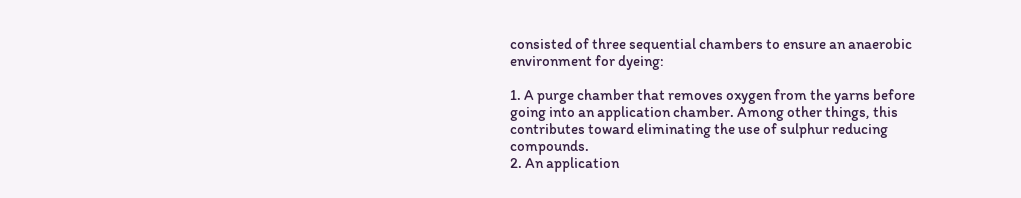consisted of three sequential chambers to ensure an anaerobic environment for dyeing:

1. A purge chamber that removes oxygen from the yarns before going into an application chamber. Among other things, this contributes toward eliminating the use of sulphur reducing compounds.
2. An application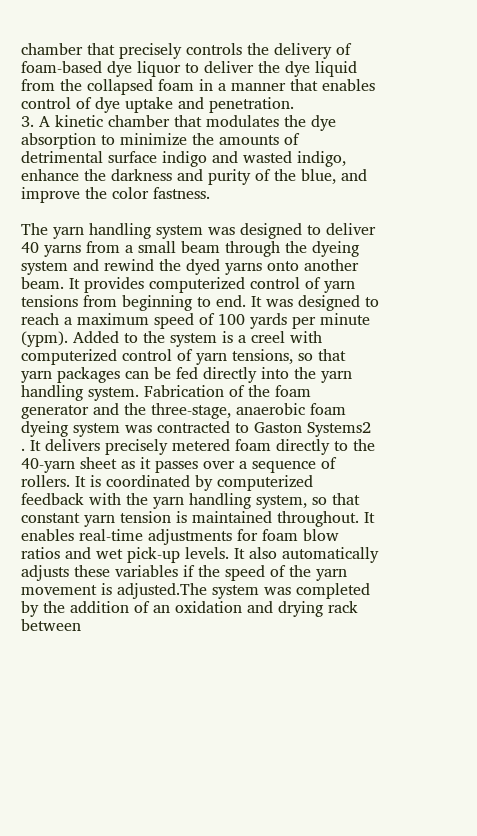chamber that precisely controls the delivery of foam-based dye liquor to deliver the dye liquid from the collapsed foam in a manner that enables control of dye uptake and penetration.
3. A kinetic chamber that modulates the dye absorption to minimize the amounts of detrimental surface indigo and wasted indigo, enhance the darkness and purity of the blue, and improve the color fastness.

The yarn handling system was designed to deliver 40 yarns from a small beam through the dyeing system and rewind the dyed yarns onto another beam. It provides computerized control of yarn tensions from beginning to end. It was designed to reach a maximum speed of 100 yards per minute (ypm). Added to the system is a creel with computerized control of yarn tensions, so that yarn packages can be fed directly into the yarn handling system. Fabrication of the foam generator and the three-stage, anaerobic foam dyeing system was contracted to Gaston Systems2 . It delivers precisely metered foam directly to the 40-yarn sheet as it passes over a sequence of rollers. It is coordinated by computerized feedback with the yarn handling system, so that constant yarn tension is maintained throughout. It enables real-time adjustments for foam blow ratios and wet pick-up levels. It also automatically adjusts these variables if the speed of the yarn movement is adjusted.The system was completed by the addition of an oxidation and drying rack between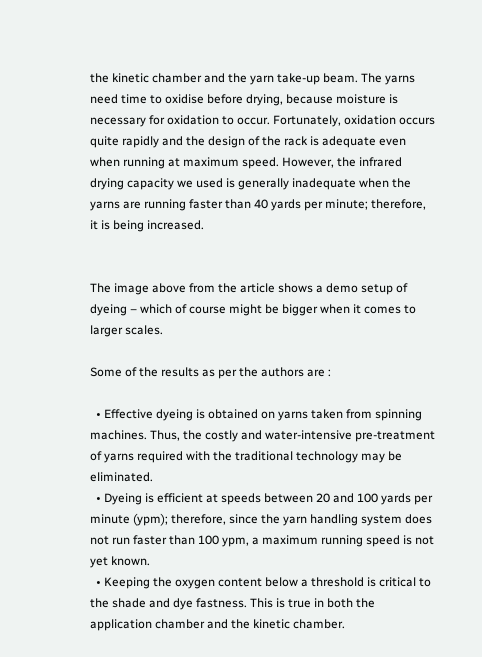the kinetic chamber and the yarn take-up beam. The yarns need time to oxidise before drying, because moisture is necessary for oxidation to occur. Fortunately, oxidation occurs quite rapidly and the design of the rack is adequate even when running at maximum speed. However, the infrared drying capacity we used is generally inadequate when the yarns are running faster than 40 yards per minute; therefore, it is being increased.


The image above from the article shows a demo setup of dyeing – which of course might be bigger when it comes to larger scales.

Some of the results as per the authors are :

  • Effective dyeing is obtained on yarns taken from spinning machines. Thus, the costly and water-intensive pre-treatment of yarns required with the traditional technology may be eliminated.
  • Dyeing is efficient at speeds between 20 and 100 yards per minute (ypm); therefore, since the yarn handling system does not run faster than 100 ypm, a maximum running speed is not yet known.
  • Keeping the oxygen content below a threshold is critical to the shade and dye fastness. This is true in both the application chamber and the kinetic chamber.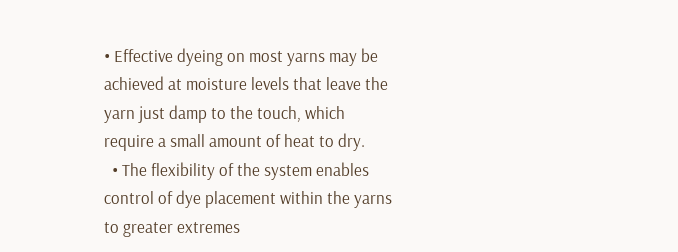• Effective dyeing on most yarns may be achieved at moisture levels that leave the yarn just damp to the touch, which require a small amount of heat to dry.
  • The flexibility of the system enables control of dye placement within the yarns to greater extremes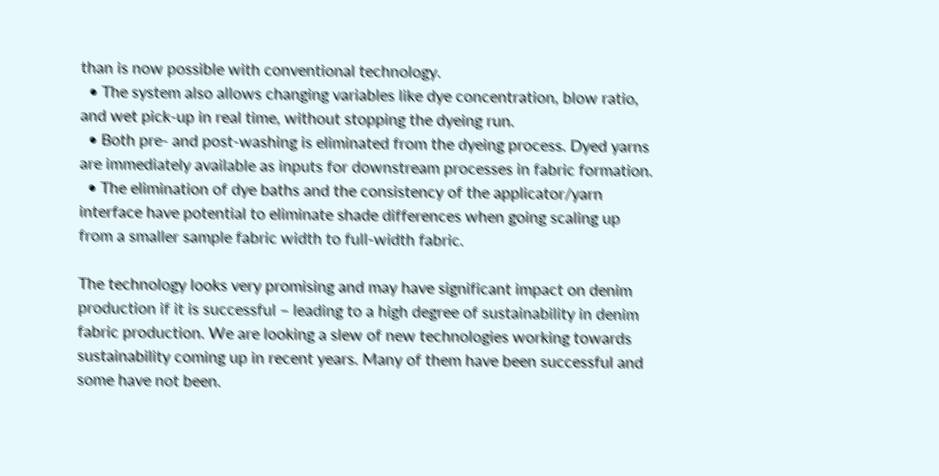than is now possible with conventional technology.
  • The system also allows changing variables like dye concentration, blow ratio, and wet pick-up in real time, without stopping the dyeing run.
  • Both pre- and post-washing is eliminated from the dyeing process. Dyed yarns are immediately available as inputs for downstream processes in fabric formation.
  • The elimination of dye baths and the consistency of the applicator/yarn interface have potential to eliminate shade differences when going scaling up from a smaller sample fabric width to full-width fabric.

The technology looks very promising and may have significant impact on denim production if it is successful – leading to a high degree of sustainability in denim fabric production. We are looking a slew of new technologies working towards sustainability coming up in recent years. Many of them have been successful and some have not been.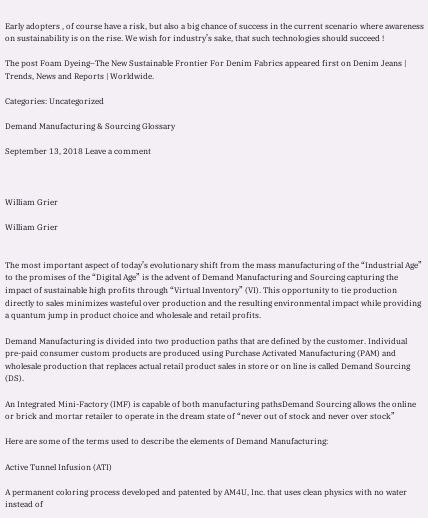Early adopters , of course have a risk, but also a big chance of success in the current scenario where awareness on sustainability is on the rise. We wish for industry’s sake, that such technologies should succeed !

The post Foam Dyeing–The New Sustainable Frontier For Denim Fabrics appeared first on Denim Jeans | Trends, News and Reports | Worldwide.

Categories: Uncategorized

Demand Manufacturing & Sourcing Glossary

September 13, 2018 Leave a comment



William Grier

William Grier


The most important aspect of today’s evolutionary shift from the mass manufacturing of the “Industrial Age” to the promises of the “Digital Age” is the advent of Demand Manufacturing and Sourcing capturing the impact of sustainable high profits through “Virtual Inventory” (VI). This opportunity to tie production directly to sales minimizes wasteful over production and the resulting environmental impact while providing a quantum jump in product choice and wholesale and retail profits.

Demand Manufacturing is divided into two production paths that are defined by the customer. Individual pre-paid consumer custom products are produced using Purchase Activated Manufacturing (PAM) and wholesale production that replaces actual retail product sales in store or on line is called Demand Sourcing (DS).

An Integrated Mini-Factory (IMF) is capable of both manufacturing pathsDemand Sourcing allows the online or brick and mortar retailer to operate in the dream state of “never out of stock and never over stock”

Here are some of the terms used to describe the elements of Demand Manufacturing:

Active Tunnel Infusion (ATI)

A permanent coloring process developed and patented by AM4U, Inc. that uses clean physics with no water instead of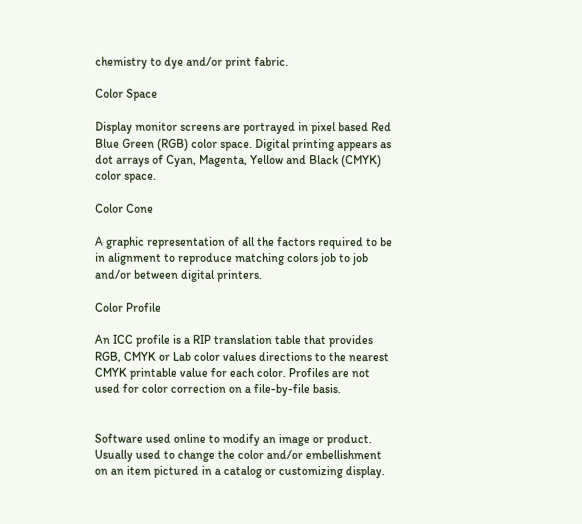chemistry to dye and/or print fabric.

Color Space

Display monitor screens are portrayed in pixel based Red Blue Green (RGB) color space. Digital printing appears as dot arrays of Cyan, Magenta, Yellow and Black (CMYK) color space.

Color Cone

A graphic representation of all the factors required to be in alignment to reproduce matching colors job to job and/or between digital printers.

Color Profile

An ICC profile is a RIP translation table that provides RGB, CMYK or Lab color values directions to the nearest CMYK printable value for each color. Profiles are not used for color correction on a file-by-file basis.


Software used online to modify an image or product. Usually used to change the color and/or embellishment on an item pictured in a catalog or customizing display.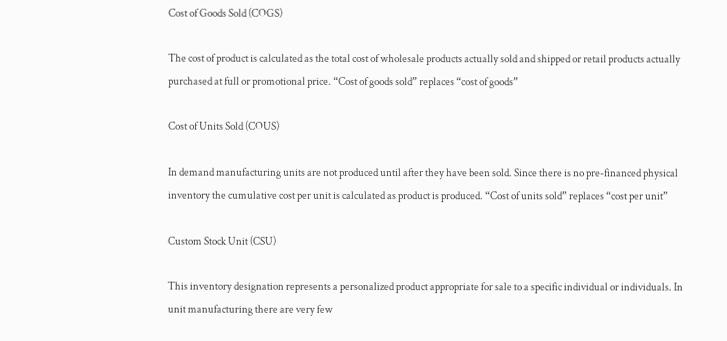Cost of Goods Sold (COGS)

The cost of product is calculated as the total cost of wholesale products actually sold and shipped or retail products actually purchased at full or promotional price. “Cost of goods sold” replaces “cost of goods”

Cost of Units Sold (COUS)

In demand manufacturing units are not produced until after they have been sold. Since there is no pre-financed physical inventory the cumulative cost per unit is calculated as product is produced. “Cost of units sold” replaces “cost per unit”

Custom Stock Unit (CSU)

This inventory designation represents a personalized product appropriate for sale to a specific individual or individuals. In unit manufacturing there are very few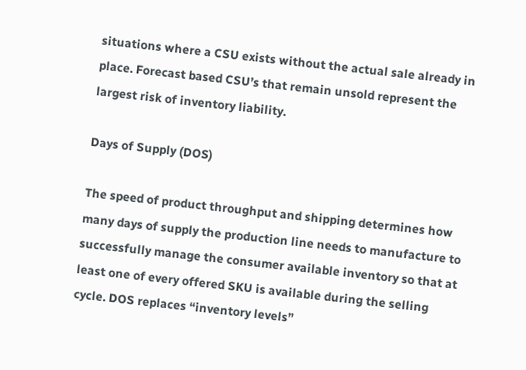situations where a CSU exists without the actual sale already in place. Forecast based CSU’s that remain unsold represent the largest risk of inventory liability.

Days of Supply (DOS)

The speed of product throughput and shipping determines how many days of supply the production line needs to manufacture to successfully manage the consumer available inventory so that at least one of every offered SKU is available during the selling cycle. DOS replaces “inventory levels”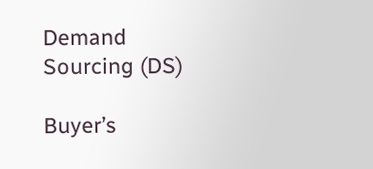Demand Sourcing (DS)

Buyer’s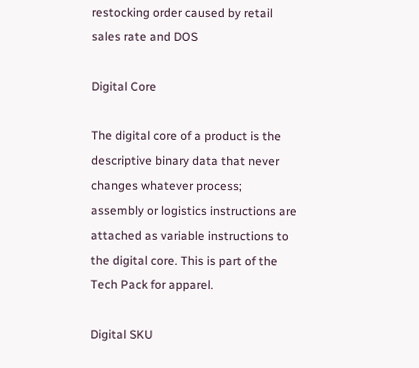restocking order caused by retail sales rate and DOS

Digital Core

The digital core of a product is the descriptive binary data that never changes whatever process; assembly or logistics instructions are attached as variable instructions to the digital core. This is part of the Tech Pack for apparel.

Digital SKU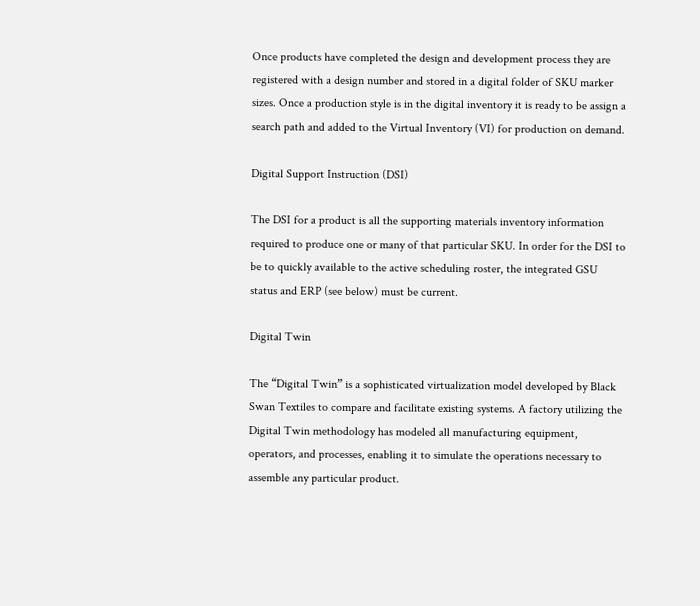Once products have completed the design and development process they are registered with a design number and stored in a digital folder of SKU marker sizes. Once a production style is in the digital inventory it is ready to be assign a search path and added to the Virtual Inventory (VI) for production on demand.

Digital Support Instruction (DSI)

The DSI for a product is all the supporting materials inventory information required to produce one or many of that particular SKU. In order for the DSI to be to quickly available to the active scheduling roster, the integrated GSU status and ERP (see below) must be current.

Digital Twin

The “Digital Twin” is a sophisticated virtualization model developed by Black Swan Textiles to compare and facilitate existing systems. A factory utilizing the Digital Twin methodology has modeled all manufacturing equipment, operators, and processes, enabling it to simulate the operations necessary to assemble any particular product.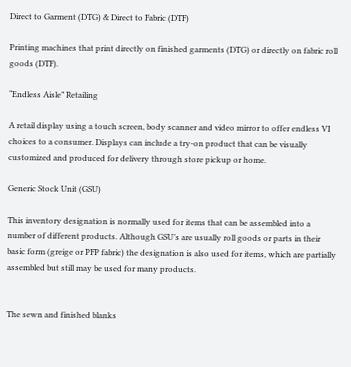Direct to Garment (DTG) & Direct to Fabric (DTF)

Printing machines that print directly on finished garments (DTG) or directly on fabric roll goods (DTF).

“Endless Aisle” Retailing

A retail display using a touch screen, body scanner and video mirror to offer endless VI choices to a consumer. Displays can include a try-on product that can be visually customized and produced for delivery through store pickup or home.

Generic Stock Unit (GSU)

This inventory designation is normally used for items that can be assembled into a number of different products. Although GSU’s are usually roll goods or parts in their basic form (greige or PFP fabric) the designation is also used for items, which are partially assembled but still may be used for many products.


The sewn and finished blanks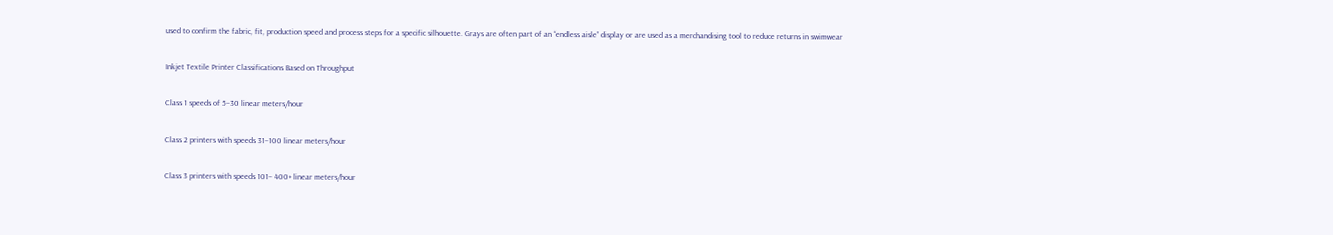used to confirm the fabric, fit, production speed and process steps for a specific silhouette. Grays are often part of an “endless aisle” display or are used as a merchandising tool to reduce returns in swimwear

Inkjet Textile Printer Classifications Based on Throughput

Class 1 speeds of 5–30 linear meters/hour

Class 2 printers with speeds 31–100 linear meters/hour

Class 3 printers with speeds 101– 400+ linear meters/hour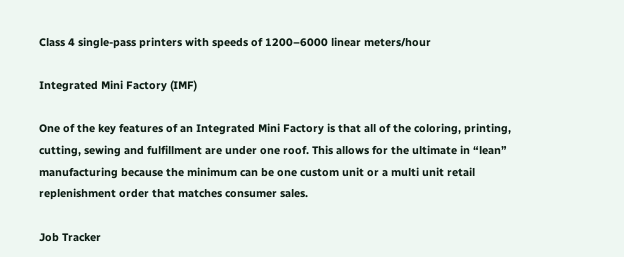Class 4 single-pass printers with speeds of 1200–6000 linear meters/hour

Integrated Mini Factory (IMF)

One of the key features of an Integrated Mini Factory is that all of the coloring, printing, cutting, sewing and fulfillment are under one roof. This allows for the ultimate in “lean” manufacturing because the minimum can be one custom unit or a multi unit retail replenishment order that matches consumer sales.

Job Tracker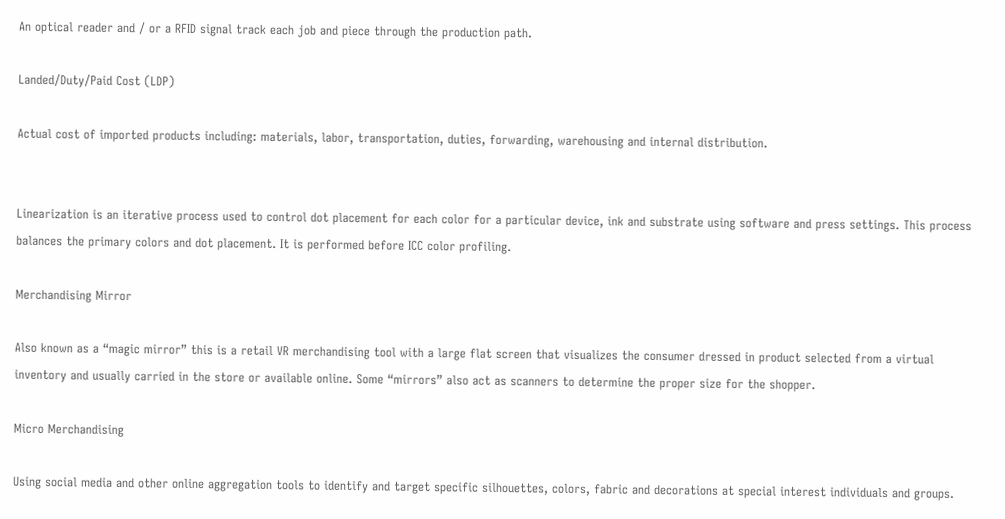An optical reader and / or a RFID signal track each job and piece through the production path.

Landed/Duty/Paid Cost (LDP)

Actual cost of imported products including: materials, labor, transportation, duties, forwarding, warehousing and internal distribution.


Linearization is an iterative process used to control dot placement for each color for a particular device, ink and substrate using software and press settings. This process balances the primary colors and dot placement. It is performed before ICC color profiling.

Merchandising Mirror

Also known as a “magic mirror” this is a retail VR merchandising tool with a large flat screen that visualizes the consumer dressed in product selected from a virtual inventory and usually carried in the store or available online. Some “mirrors” also act as scanners to determine the proper size for the shopper.

Micro Merchandising

Using social media and other online aggregation tools to identify and target specific silhouettes, colors, fabric and decorations at special interest individuals and groups.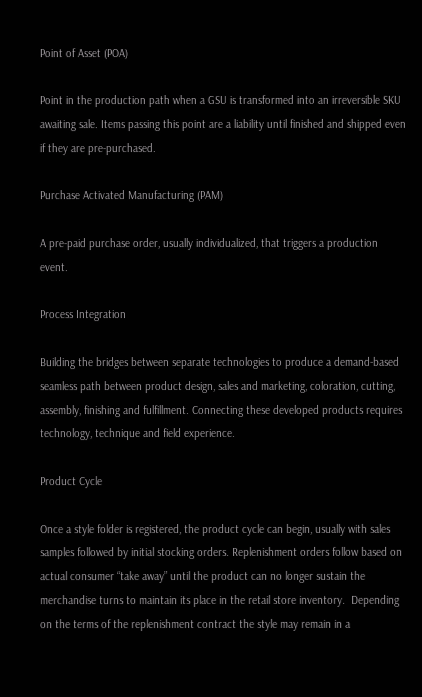Point of Asset (POA)

Point in the production path when a GSU is transformed into an irreversible SKU awaiting sale. Items passing this point are a liability until finished and shipped even if they are pre-purchased.

Purchase Activated Manufacturing (PAM)

A pre-paid purchase order, usually individualized, that triggers a production event.

Process Integration

Building the bridges between separate technologies to produce a demand-based seamless path between product design, sales and marketing, coloration, cutting, assembly, finishing and fulfillment. Connecting these developed products requires technology, technique and field experience.

Product Cycle

Once a style folder is registered, the product cycle can begin, usually with sales samples followed by initial stocking orders. Replenishment orders follow based on actual consumer “take away” until the product can no longer sustain the merchandise turns to maintain its place in the retail store inventory.  Depending on the terms of the replenishment contract the style may remain in a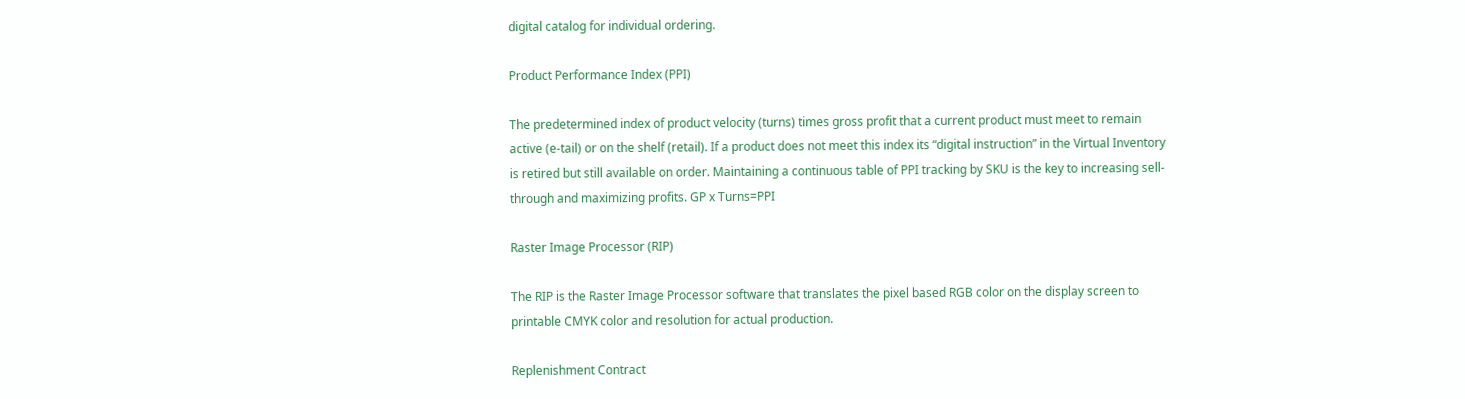digital catalog for individual ordering.

Product Performance Index (PPI)

The predetermined index of product velocity (turns) times gross profit that a current product must meet to remain active (e-tail) or on the shelf (retail). If a product does not meet this index its “digital instruction” in the Virtual Inventory is retired but still available on order. Maintaining a continuous table of PPI tracking by SKU is the key to increasing sell-through and maximizing profits. GP x Turns=PPI

Raster Image Processor (RIP)

The RIP is the Raster Image Processor software that translates the pixel based RGB color on the display screen to printable CMYK color and resolution for actual production.

Replenishment Contract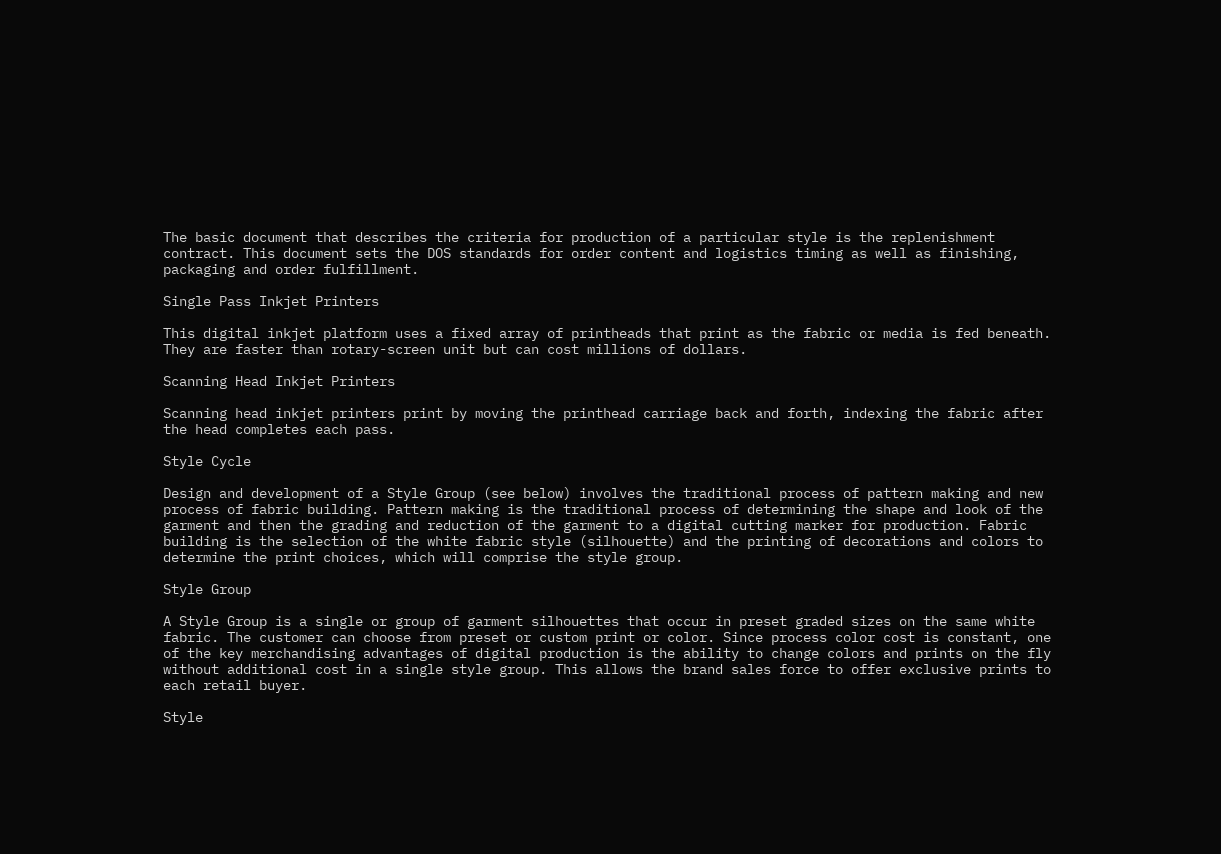The basic document that describes the criteria for production of a particular style is the replenishment contract. This document sets the DOS standards for order content and logistics timing as well as finishing, packaging and order fulfillment.

Single Pass Inkjet Printers

This digital inkjet platform uses a fixed array of printheads that print as the fabric or media is fed beneath. They are faster than rotary-screen unit but can cost millions of dollars.

Scanning Head Inkjet Printers

Scanning head inkjet printers print by moving the printhead carriage back and forth, indexing the fabric after the head completes each pass.

Style Cycle

Design and development of a Style Group (see below) involves the traditional process of pattern making and new process of fabric building. Pattern making is the traditional process of determining the shape and look of the garment and then the grading and reduction of the garment to a digital cutting marker for production. Fabric building is the selection of the white fabric style (silhouette) and the printing of decorations and colors to determine the print choices, which will comprise the style group.

Style Group

A Style Group is a single or group of garment silhouettes that occur in preset graded sizes on the same white fabric. The customer can choose from preset or custom print or color. Since process color cost is constant, one of the key merchandising advantages of digital production is the ability to change colors and prints on the fly without additional cost in a single style group. This allows the brand sales force to offer exclusive prints to each retail buyer.

Style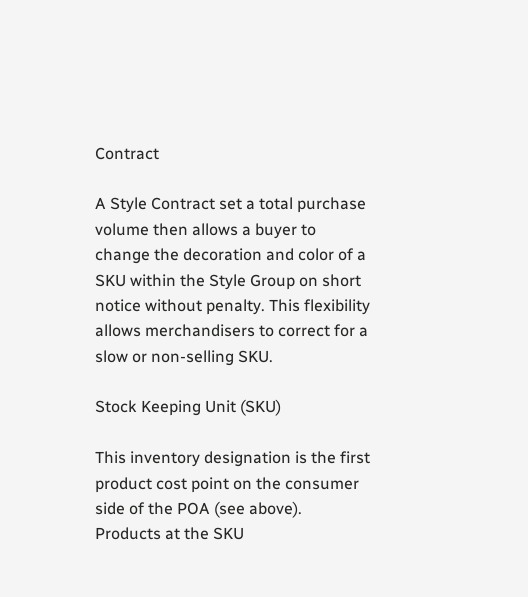Contract

A Style Contract set a total purchase volume then allows a buyer to change the decoration and color of a SKU within the Style Group on short notice without penalty. This flexibility allows merchandisers to correct for a slow or non-selling SKU.

Stock Keeping Unit (SKU)

This inventory designation is the first product cost point on the consumer side of the POA (see above). Products at the SKU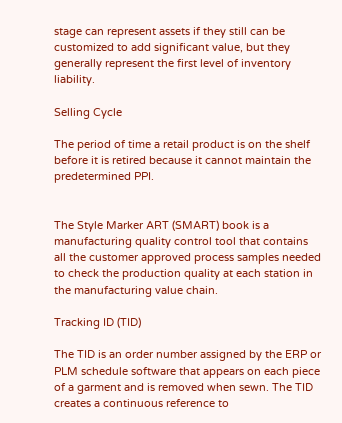stage can represent assets if they still can be customized to add significant value, but they generally represent the first level of inventory liability.

Selling Cycle

The period of time a retail product is on the shelf before it is retired because it cannot maintain the predetermined PPI.


The Style Marker ART (SMART) book is a manufacturing quality control tool that contains all the customer approved process samples needed to check the production quality at each station in the manufacturing value chain.

Tracking ID (TID)

The TID is an order number assigned by the ERP or PLM schedule software that appears on each piece of a garment and is removed when sewn. The TID creates a continuous reference to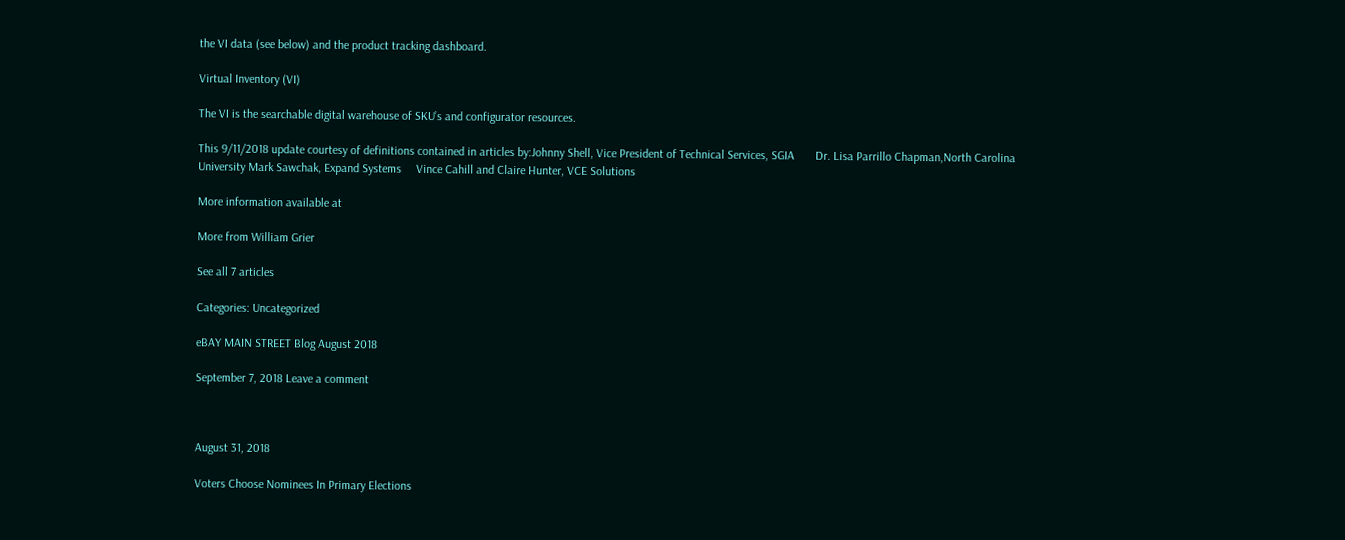the VI data (see below) and the product tracking dashboard.

Virtual Inventory (VI)

The VI is the searchable digital warehouse of SKU’s and configurator resources.

This 9/11/2018 update courtesy of definitions contained in articles by:Johnny Shell, Vice President of Technical Services, SGIA       Dr. Lisa Parrillo Chapman,North Carolina University Mark Sawchak, Expand Systems     Vince Cahill and Claire Hunter, VCE Solutions

More information available at

More from William Grier

See all 7 articles

Categories: Uncategorized

eBAY MAIN STREET Blog August 2018

September 7, 2018 Leave a comment



August 31, 2018

Voters Choose Nominees In Primary Elections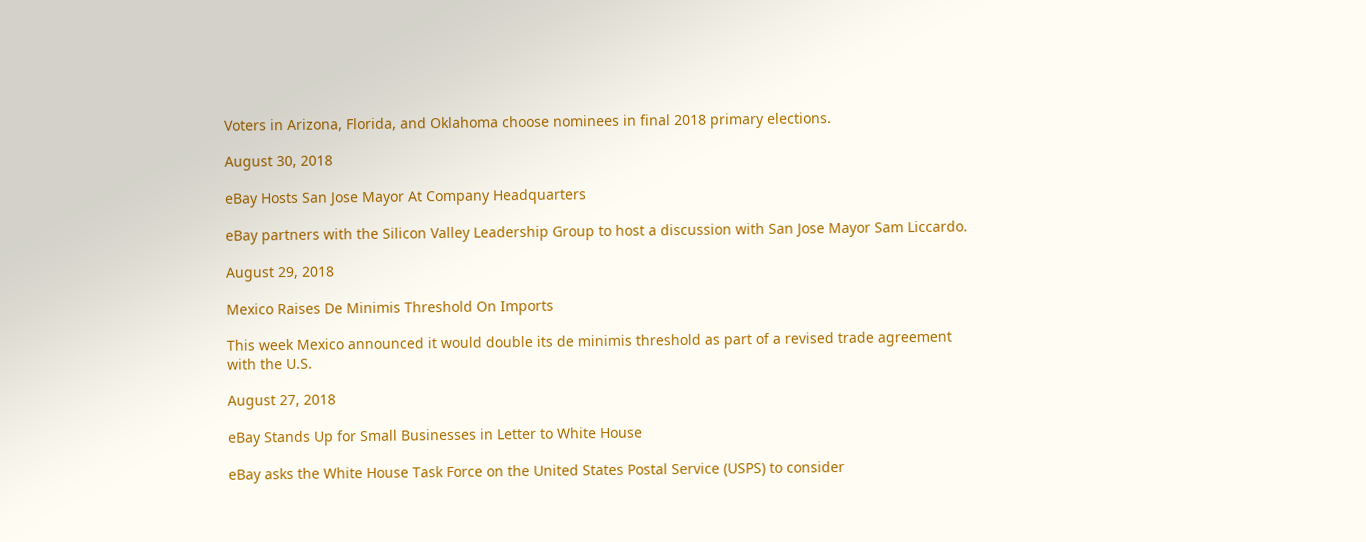Voters in Arizona, Florida, and Oklahoma choose nominees in final 2018 primary elections.

August 30, 2018

eBay Hosts San Jose Mayor At Company Headquarters

eBay partners with the Silicon Valley Leadership Group to host a discussion with San Jose Mayor Sam Liccardo.

August 29, 2018

Mexico Raises De Minimis Threshold On Imports

This week Mexico announced it would double its de minimis threshold as part of a revised trade agreement with the U.S.

August 27, 2018

eBay Stands Up for Small Businesses in Letter to White House

eBay asks the White House Task Force on the United States Postal Service (USPS) to consider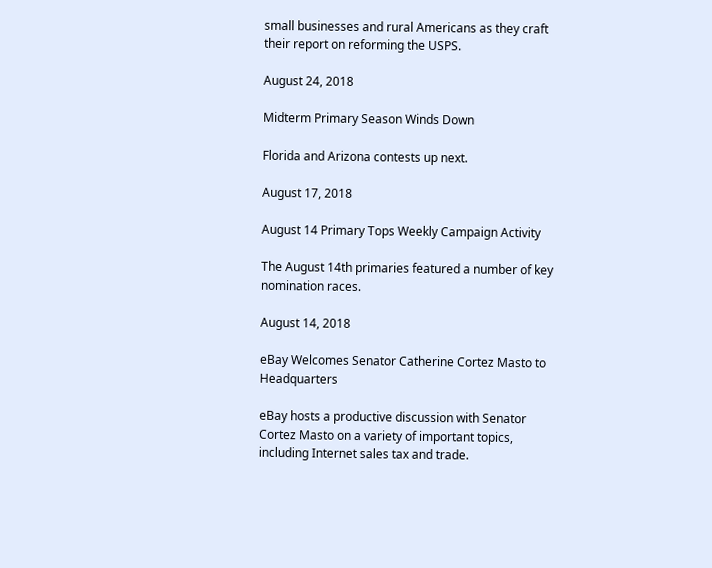small businesses and rural Americans as they craft their report on reforming the USPS.

August 24, 2018

Midterm Primary Season Winds Down

Florida and Arizona contests up next.

August 17, 2018

August 14 Primary Tops Weekly Campaign Activity

The August 14th primaries featured a number of key nomination races.

August 14, 2018

eBay Welcomes Senator Catherine Cortez Masto to Headquarters

eBay hosts a productive discussion with Senator Cortez Masto on a variety of important topics, including Internet sales tax and trade.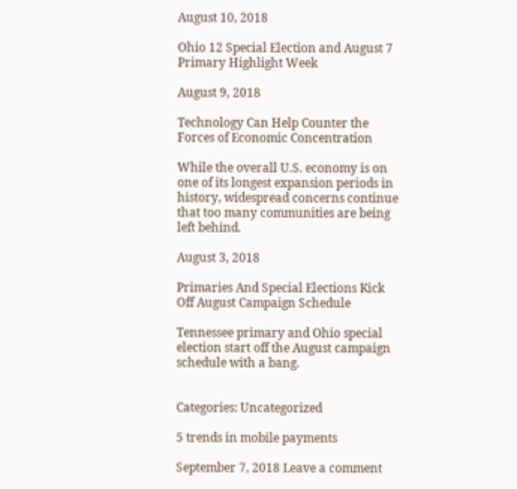August 10, 2018

Ohio 12 Special Election and August 7 Primary Highlight Week

August 9, 2018

Technology Can Help Counter the Forces of Economic Concentration

While the overall U.S. economy is on one of its longest expansion periods in history, widespread concerns continue that too many communities are being left behind.

August 3, 2018

Primaries And Special Elections Kick Off August Campaign Schedule

Tennessee primary and Ohio special election start off the August campaign schedule with a bang.


Categories: Uncategorized

5 trends in mobile payments

September 7, 2018 Leave a comment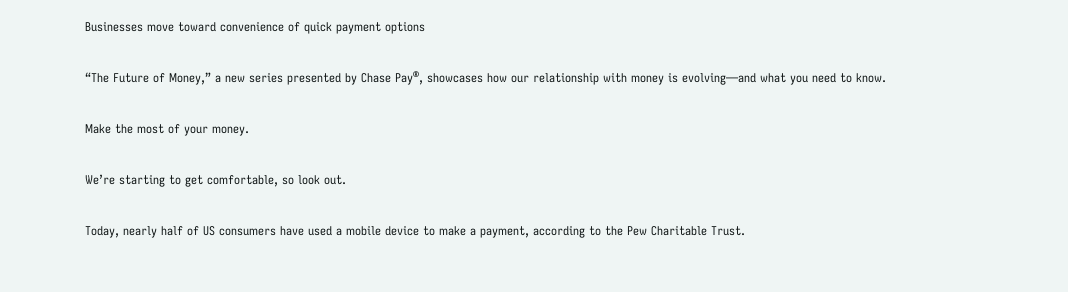Businesses move toward convenience of quick payment options

“The Future of Money,” a new series presented by Chase Pay®, showcases how our relationship with money is evolving—and what you need to know.

Make the most of your money.

We’re starting to get comfortable, so look out.

Today, nearly half of US consumers have used a mobile device to make a payment, according to the Pew Charitable Trust.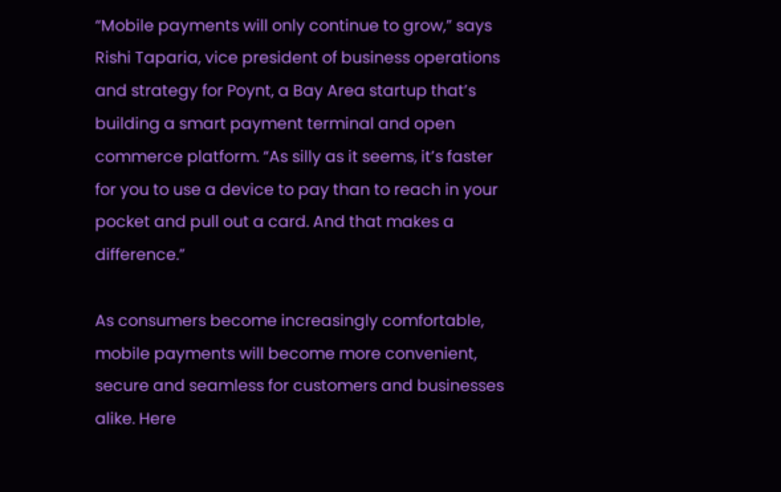“Mobile payments will only continue to grow,” says Rishi Taparia, vice president of business operations and strategy for Poynt, a Bay Area startup that’s building a smart payment terminal and open commerce platform. “As silly as it seems, it’s faster for you to use a device to pay than to reach in your pocket and pull out a card. And that makes a difference.”

As consumers become increasingly comfortable, mobile payments will become more convenient, secure and seamless for customers and businesses alike. Here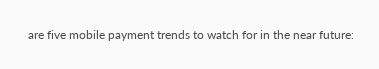are five mobile payment trends to watch for in the near future: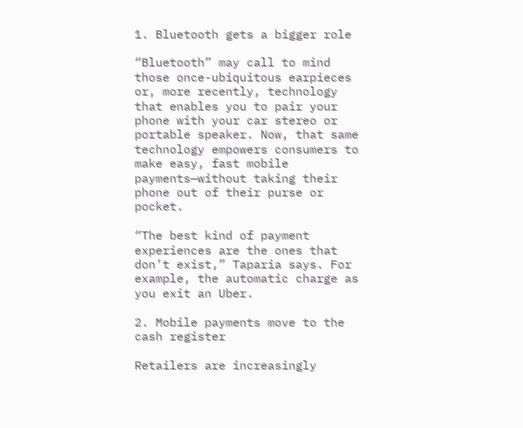1. Bluetooth gets a bigger role

“Bluetooth” may call to mind those once-ubiquitous earpieces or, more recently, technology that enables you to pair your phone with your car stereo or portable speaker. Now, that same technology empowers consumers to make easy, fast mobile payments—without taking their phone out of their purse or pocket.

“The best kind of payment experiences are the ones that don’t exist,” Taparia says. For example, the automatic charge as you exit an Uber.

2. Mobile payments move to the cash register

Retailers are increasingly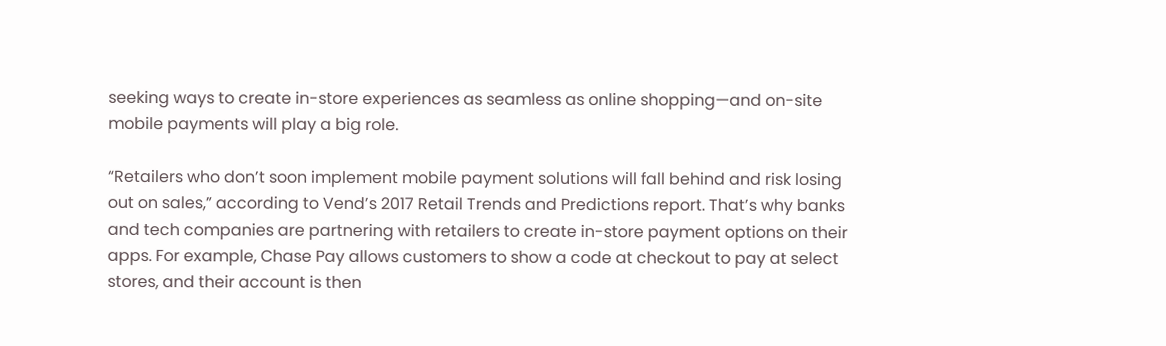seeking ways to create in-store experiences as seamless as online shopping—and on-site mobile payments will play a big role.

“Retailers who don’t soon implement mobile payment solutions will fall behind and risk losing out on sales,” according to Vend’s 2017 Retail Trends and Predictions report. That’s why banks and tech companies are partnering with retailers to create in-store payment options on their apps. For example, Chase Pay allows customers to show a code at checkout to pay at select stores, and their account is then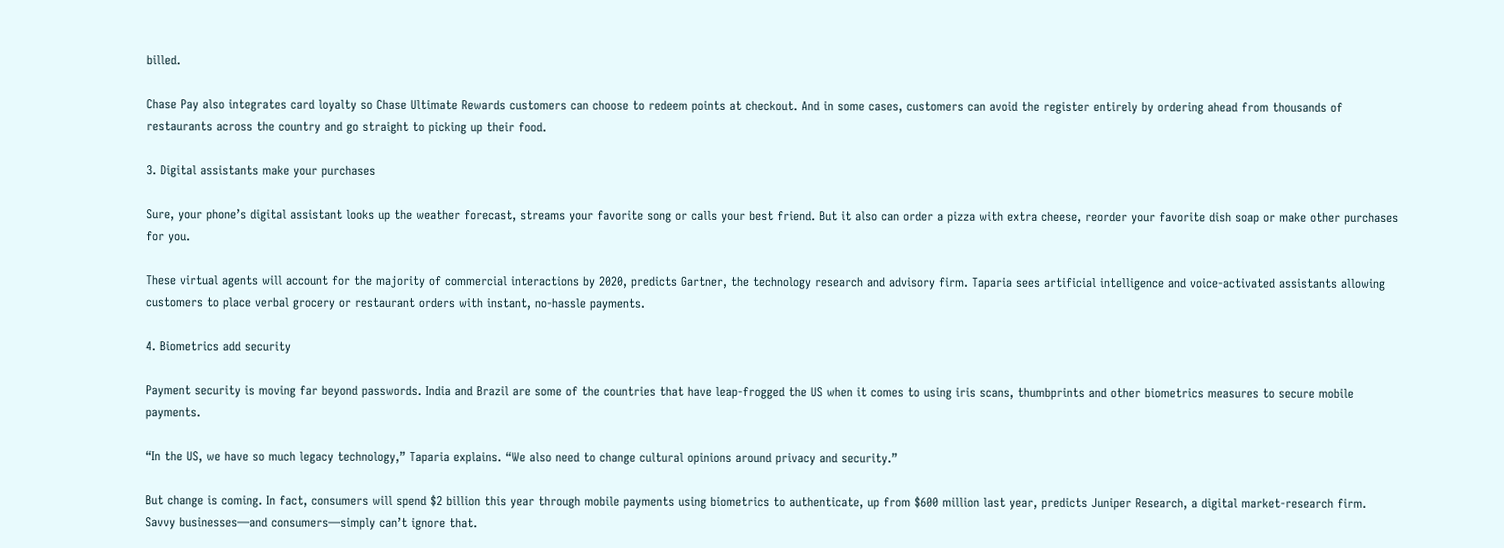billed.

Chase Pay also integrates card loyalty so Chase Ultimate Rewards customers can choose to redeem points at checkout. And in some cases, customers can avoid the register entirely by ordering ahead from thousands of restaurants across the country and go straight to picking up their food.

3. Digital assistants make your purchases

Sure, your phone’s digital assistant looks up the weather forecast, streams your favorite song or calls your best friend. But it also can order a pizza with extra cheese, reorder your favorite dish soap or make other purchases for you.

These virtual agents will account for the majority of commercial interactions by 2020, predicts Gartner, the technology research and advisory firm. Taparia sees artificial intelligence and voice-activated assistants allowing customers to place verbal grocery or restaurant orders with instant, no-hassle payments.

4. Biometrics add security

Payment security is moving far beyond passwords. India and Brazil are some of the countries that have leap-frogged the US when it comes to using iris scans, thumbprints and other biometrics measures to secure mobile payments.

“In the US, we have so much legacy technology,” Taparia explains. “We also need to change cultural opinions around privacy and security.”

But change is coming. In fact, consumers will spend $2 billion this year through mobile payments using biometrics to authenticate, up from $600 million last year, predicts Juniper Research, a digital market-research firm. Savvy businesses—and consumers—simply can’t ignore that.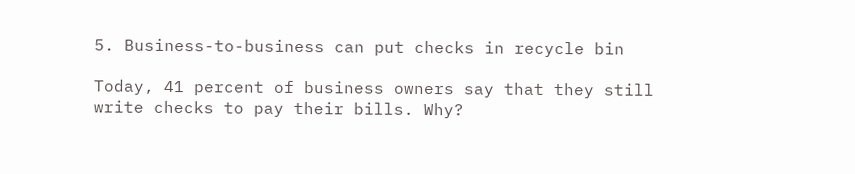5. Business-to-business can put checks in recycle bin

Today, 41 percent of business owners say that they still write checks to pay their bills. Why?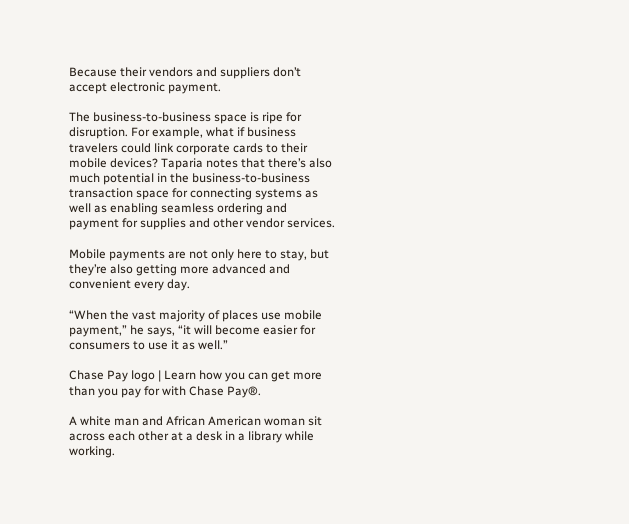Because their vendors and suppliers don’t accept electronic payment.

The business-to-business space is ripe for disruption. For example, what if business travelers could link corporate cards to their mobile devices? Taparia notes that there’s also much potential in the business-to-business transaction space for connecting systems as well as enabling seamless ordering and payment for supplies and other vendor services.

Mobile payments are not only here to stay, but they’re also getting more advanced and convenient every day.

“When the vast majority of places use mobile payment,” he says, “it will become easier for consumers to use it as well.”

Chase Pay logo | Learn how you can get more than you pay for with Chase Pay®.

A white man and African American woman sit across each other at a desk in a library while working.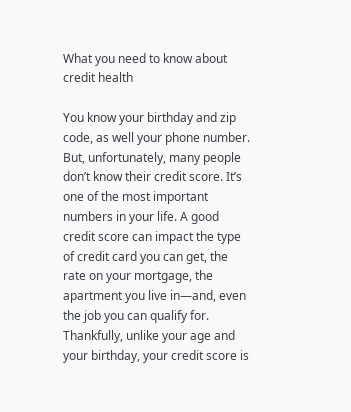What you need to know about credit health

You know your birthday and zip code, as well your phone number. But, unfortunately, many people don’t know their credit score. It’s one of the most important numbers in your life. A good credit score can impact the type of credit card you can get, the rate on your mortgage, the apartment you live in—and, even the job you can qualify for. Thankfully, unlike your age and your birthday, your credit score is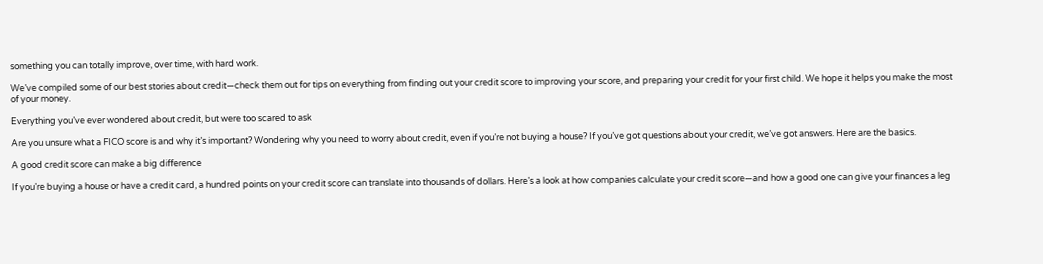something you can totally improve, over time, with hard work.

We’ve compiled some of our best stories about credit—check them out for tips on everything from finding out your credit score to improving your score, and preparing your credit for your first child. We hope it helps you make the most of your money.

Everything you’ve ever wondered about credit, but were too scared to ask

Are you unsure what a FICO score is and why it’s important? Wondering why you need to worry about credit, even if you’re not buying a house? If you’ve got questions about your credit, we’ve got answers. Here are the basics.

A good credit score can make a big difference

If you’re buying a house or have a credit card, a hundred points on your credit score can translate into thousands of dollars. Here’s a look at how companies calculate your credit score—and how a good one can give your finances a leg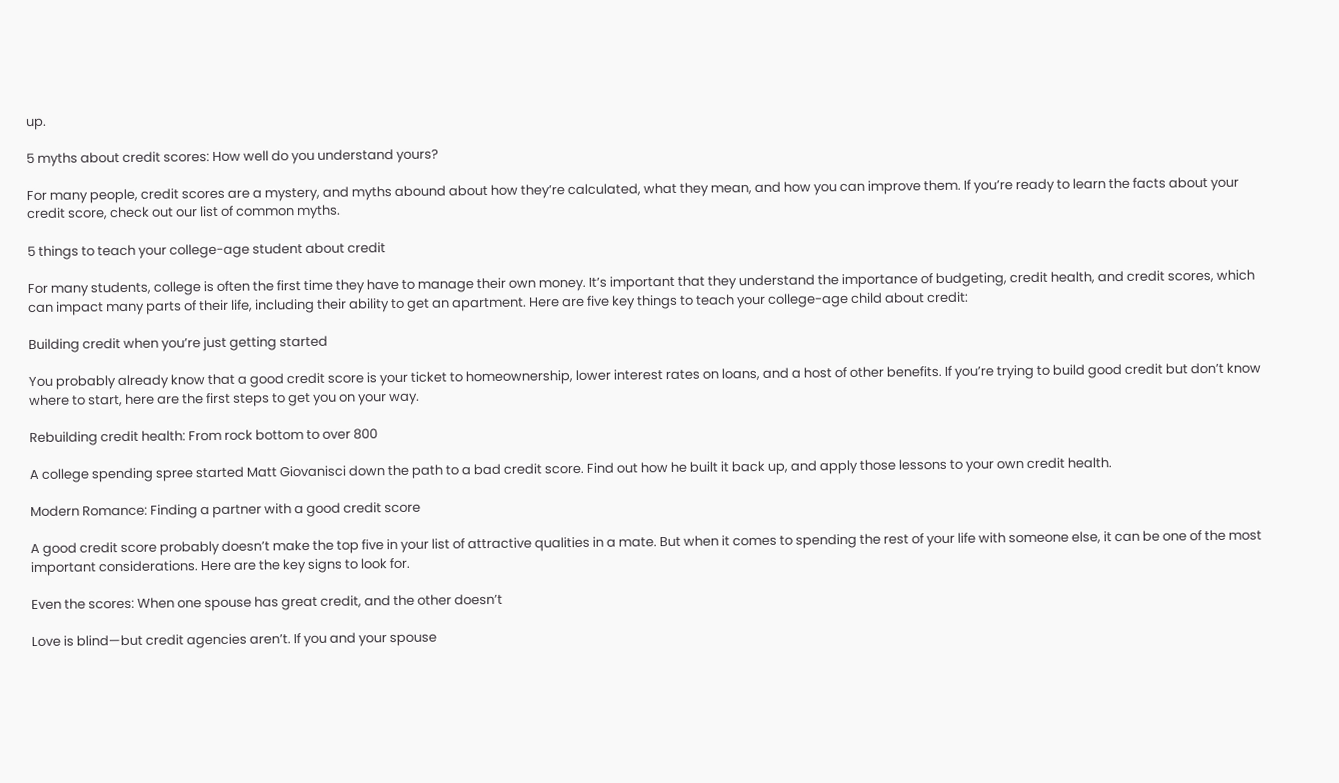up.

5 myths about credit scores: How well do you understand yours?

For many people, credit scores are a mystery, and myths abound about how they’re calculated, what they mean, and how you can improve them. If you’re ready to learn the facts about your credit score, check out our list of common myths.

5 things to teach your college-age student about credit

For many students, college is often the first time they have to manage their own money. It’s important that they understand the importance of budgeting, credit health, and credit scores, which can impact many parts of their life, including their ability to get an apartment. Here are five key things to teach your college-age child about credit:

Building credit when you’re just getting started

You probably already know that a good credit score is your ticket to homeownership, lower interest rates on loans, and a host of other benefits. If you’re trying to build good credit but don’t know where to start, here are the first steps to get you on your way.

Rebuilding credit health: From rock bottom to over 800

A college spending spree started Matt Giovanisci down the path to a bad credit score. Find out how he built it back up, and apply those lessons to your own credit health.

Modern Romance: Finding a partner with a good credit score

A good credit score probably doesn’t make the top five in your list of attractive qualities in a mate. But when it comes to spending the rest of your life with someone else, it can be one of the most important considerations. Here are the key signs to look for.

Even the scores: When one spouse has great credit, and the other doesn’t

Love is blind—but credit agencies aren’t. If you and your spouse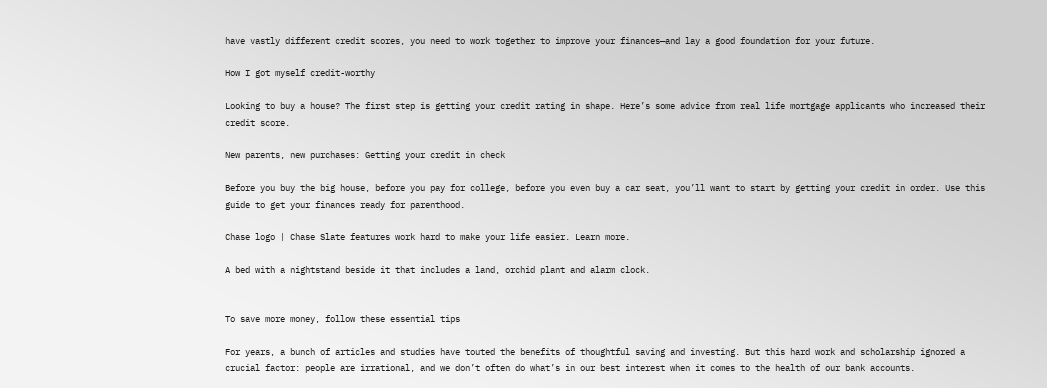have vastly different credit scores, you need to work together to improve your finances—and lay a good foundation for your future.

How I got myself credit-worthy

Looking to buy a house? The first step is getting your credit rating in shape. Here’s some advice from real life mortgage applicants who increased their credit score.

New parents, new purchases: Getting your credit in check

Before you buy the big house, before you pay for college, before you even buy a car seat, you’ll want to start by getting your credit in order. Use this guide to get your finances ready for parenthood.

Chase logo | Chase Slate features work hard to make your life easier. Learn more.

A bed with a nightstand beside it that includes a land, orchid plant and alarm clock.


To save more money, follow these essential tips

For years, a bunch of articles and studies have touted the benefits of thoughtful saving and investing. But this hard work and scholarship ignored a crucial factor: people are irrational, and we don’t often do what’s in our best interest when it comes to the health of our bank accounts.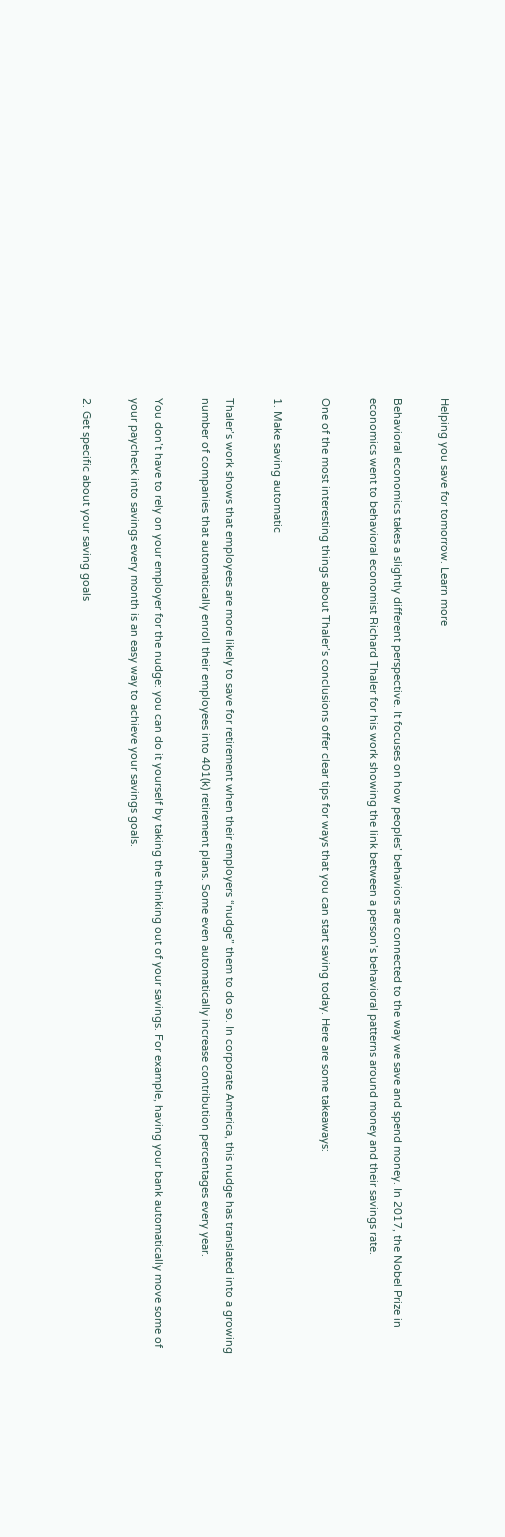Helping you save for tomorrow. Learn more

Behavioral economics takes a slightly different perspective. It focuses on how peoples’ behaviors are connected to the way we save and spend money. In 2017, the Nobel Prize in economics went to behavioral economist Richard Thaler for his work showing the link between a person’s behavioral patterns around money and their savings rate.

One of the most interesting things about Thaler’s conclusions offer clear tips for ways that you can start saving today. Here are some takeaways:

1. Make saving automatic

Thaler’s work shows that employees are more likely to save for retirement when their employers “nudge” them to do so. In corporate America, this nudge has translated into a growing number of companies that automatically enroll their employees into 401(k) retirement plans. Some even automatically increase contribution percentages every year.

You don’t have to rely on your employer for the nudge: you can do it yourself by taking the thinking out of your savings. For example, having your bank automatically move some of your paycheck into savings every month is an easy way to achieve your savings goals.

2. Get specific about your saving goals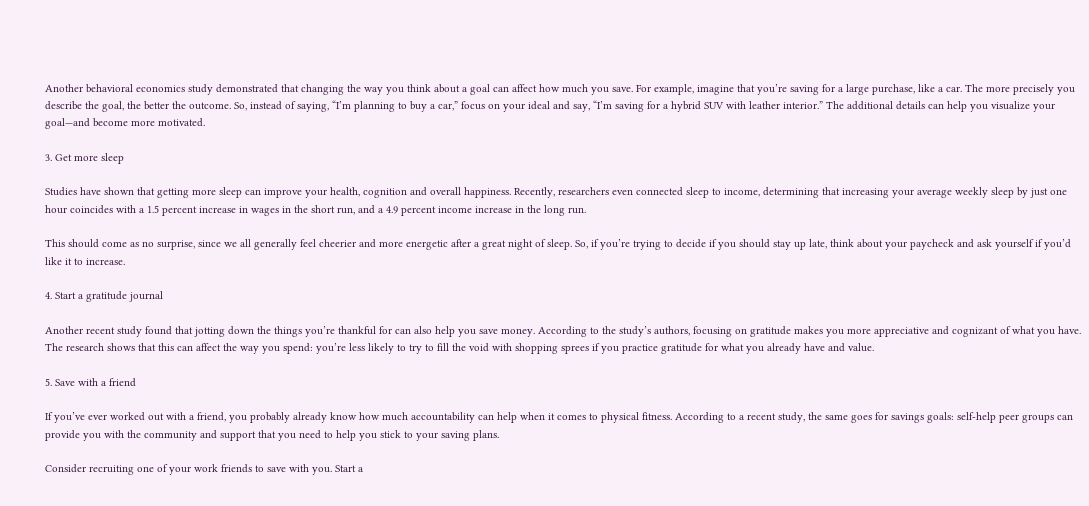Another behavioral economics study demonstrated that changing the way you think about a goal can affect how much you save. For example, imagine that you’re saving for a large purchase, like a car. The more precisely you describe the goal, the better the outcome. So, instead of saying, “I’m planning to buy a car,” focus on your ideal and say, “I’m saving for a hybrid SUV with leather interior.” The additional details can help you visualize your goal—and become more motivated.

3. Get more sleep

Studies have shown that getting more sleep can improve your health, cognition and overall happiness. Recently, researchers even connected sleep to income, determining that increasing your average weekly sleep by just one hour coincides with a 1.5 percent increase in wages in the short run, and a 4.9 percent income increase in the long run.

This should come as no surprise, since we all generally feel cheerier and more energetic after a great night of sleep. So, if you’re trying to decide if you should stay up late, think about your paycheck and ask yourself if you’d like it to increase.

4. Start a gratitude journal

Another recent study found that jotting down the things you’re thankful for can also help you save money. According to the study’s authors, focusing on gratitude makes you more appreciative and cognizant of what you have. The research shows that this can affect the way you spend: you’re less likely to try to fill the void with shopping sprees if you practice gratitude for what you already have and value.

5. Save with a friend

If you’ve ever worked out with a friend, you probably already know how much accountability can help when it comes to physical fitness. According to a recent study, the same goes for savings goals: self-help peer groups can provide you with the community and support that you need to help you stick to your saving plans.

Consider recruiting one of your work friends to save with you. Start a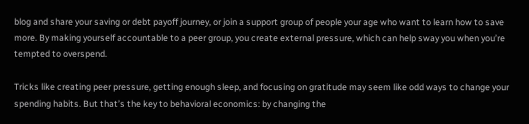blog and share your saving or debt payoff journey, or join a support group of people your age who want to learn how to save more. By making yourself accountable to a peer group, you create external pressure, which can help sway you when you’re tempted to overspend.

Tricks like creating peer pressure, getting enough sleep, and focusing on gratitude may seem like odd ways to change your spending habits. But that’s the key to behavioral economics: by changing the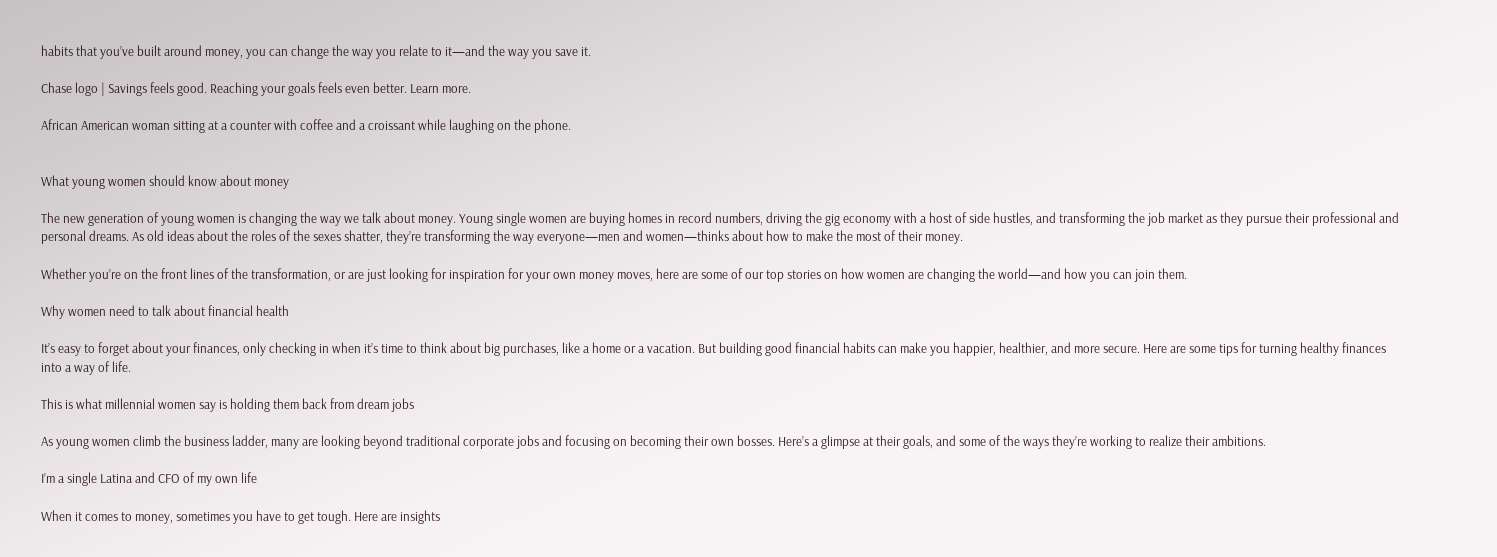habits that you’ve built around money, you can change the way you relate to it—and the way you save it.

Chase logo | Savings feels good. Reaching your goals feels even better. Learn more.

African American woman sitting at a counter with coffee and a croissant while laughing on the phone.


What young women should know about money

The new generation of young women is changing the way we talk about money. Young single women are buying homes in record numbers, driving the gig economy with a host of side hustles, and transforming the job market as they pursue their professional and personal dreams. As old ideas about the roles of the sexes shatter, they’re transforming the way everyone—men and women—thinks about how to make the most of their money.

Whether you’re on the front lines of the transformation, or are just looking for inspiration for your own money moves, here are some of our top stories on how women are changing the world—and how you can join them.

Why women need to talk about financial health

It’s easy to forget about your finances, only checking in when it’s time to think about big purchases, like a home or a vacation. But building good financial habits can make you happier, healthier, and more secure. Here are some tips for turning healthy finances into a way of life.

This is what millennial women say is holding them back from dream jobs

As young women climb the business ladder, many are looking beyond traditional corporate jobs and focusing on becoming their own bosses. Here’s a glimpse at their goals, and some of the ways they’re working to realize their ambitions.

I’m a single Latina and CFO of my own life

When it comes to money, sometimes you have to get tough. Here are insights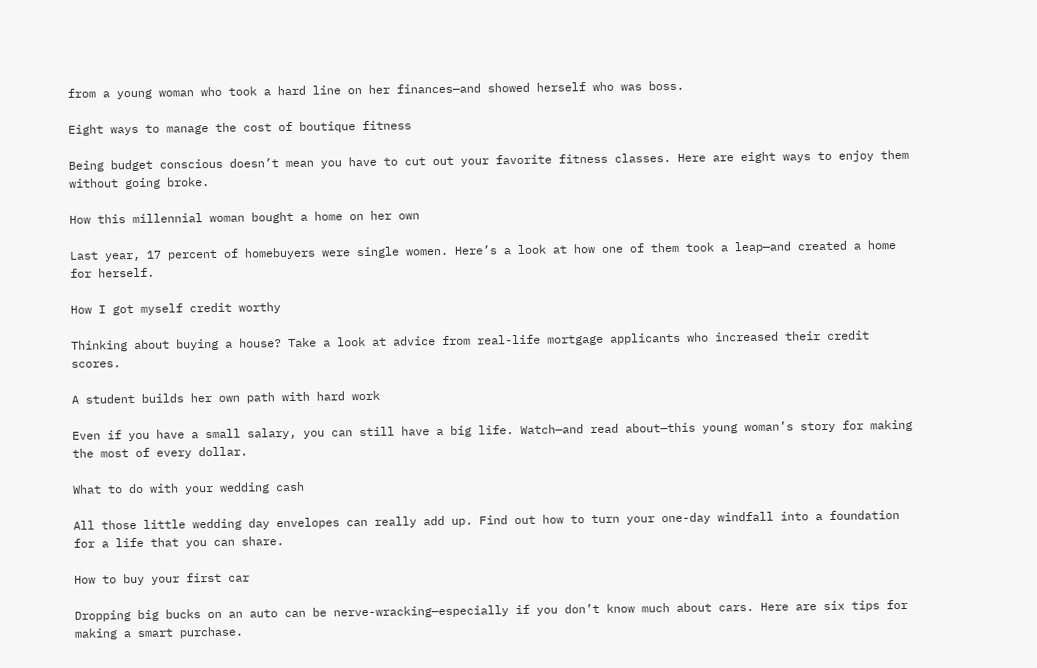from a young woman who took a hard line on her finances—and showed herself who was boss.

Eight ways to manage the cost of boutique fitness

Being budget conscious doesn’t mean you have to cut out your favorite fitness classes. Here are eight ways to enjoy them without going broke.

How this millennial woman bought a home on her own

Last year, 17 percent of homebuyers were single women. Here’s a look at how one of them took a leap—and created a home for herself.

How I got myself credit worthy

Thinking about buying a house? Take a look at advice from real-life mortgage applicants who increased their credit scores.

A student builds her own path with hard work

Even if you have a small salary, you can still have a big life. Watch—and read about—this young woman’s story for making the most of every dollar.

What to do with your wedding cash

All those little wedding day envelopes can really add up. Find out how to turn your one-day windfall into a foundation for a life that you can share.

How to buy your first car

Dropping big bucks on an auto can be nerve-wracking—especially if you don’t know much about cars. Here are six tips for making a smart purchase.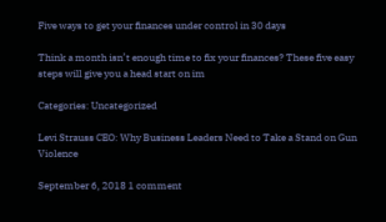Five ways to get your finances under control in 30 days

Think a month isn’t enough time to fix your finances? These five easy steps will give you a head start on im

Categories: Uncategorized

Levi Strauss CEO: Why Business Leaders Need to Take a Stand on Gun Violence

September 6, 2018 1 comment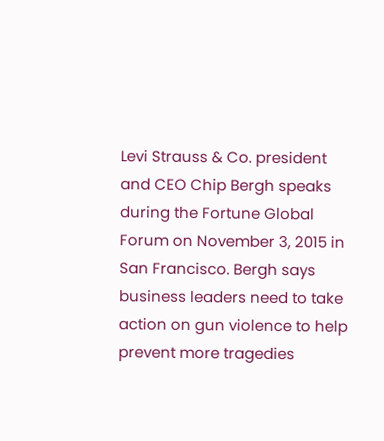Levi Strauss & Co. president and CEO Chip Bergh speaks during the Fortune Global Forum on November 3, 2015 in San Francisco. Bergh says business leaders need to take action on gun violence to help prevent more tragedies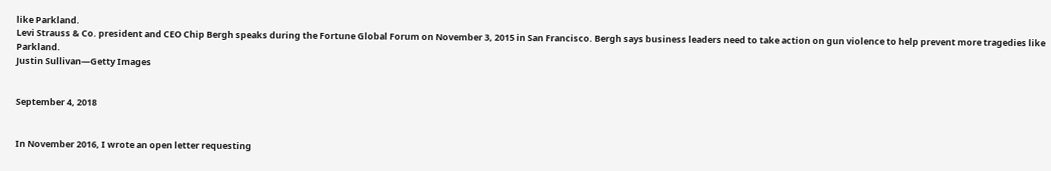like Parkland.
Levi Strauss & Co. president and CEO Chip Bergh speaks during the Fortune Global Forum on November 3, 2015 in San Francisco. Bergh says business leaders need to take action on gun violence to help prevent more tragedies like Parkland.
Justin Sullivan—Getty Images


September 4, 2018


In November 2016, I wrote an open letter requesting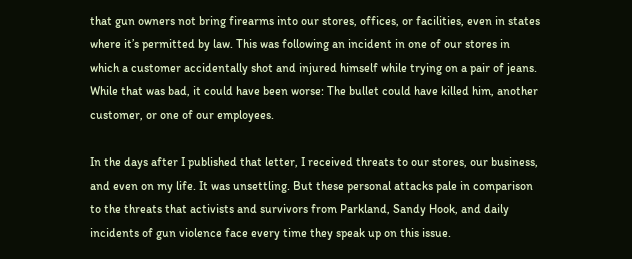that gun owners not bring firearms into our stores, offices, or facilities, even in states where it’s permitted by law. This was following an incident in one of our stores in which a customer accidentally shot and injured himself while trying on a pair of jeans. While that was bad, it could have been worse: The bullet could have killed him, another customer, or one of our employees.

In the days after I published that letter, I received threats to our stores, our business, and even on my life. It was unsettling. But these personal attacks pale in comparison to the threats that activists and survivors from Parkland, Sandy Hook, and daily incidents of gun violence face every time they speak up on this issue.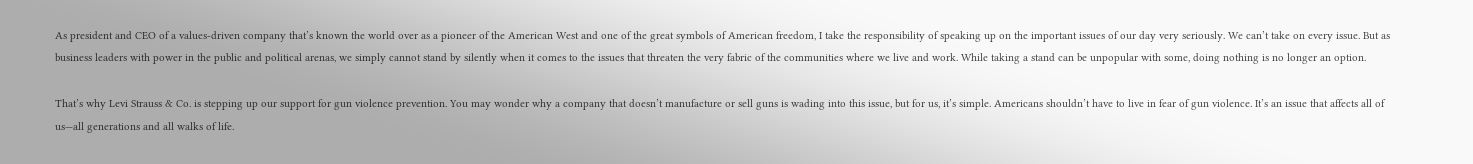As president and CEO of a values-driven company that’s known the world over as a pioneer of the American West and one of the great symbols of American freedom, I take the responsibility of speaking up on the important issues of our day very seriously. We can’t take on every issue. But as business leaders with power in the public and political arenas, we simply cannot stand by silently when it comes to the issues that threaten the very fabric of the communities where we live and work. While taking a stand can be unpopular with some, doing nothing is no longer an option.

That’s why Levi Strauss & Co. is stepping up our support for gun violence prevention. You may wonder why a company that doesn’t manufacture or sell guns is wading into this issue, but for us, it’s simple. Americans shouldn’t have to live in fear of gun violence. It’s an issue that affects all of us—all generations and all walks of life.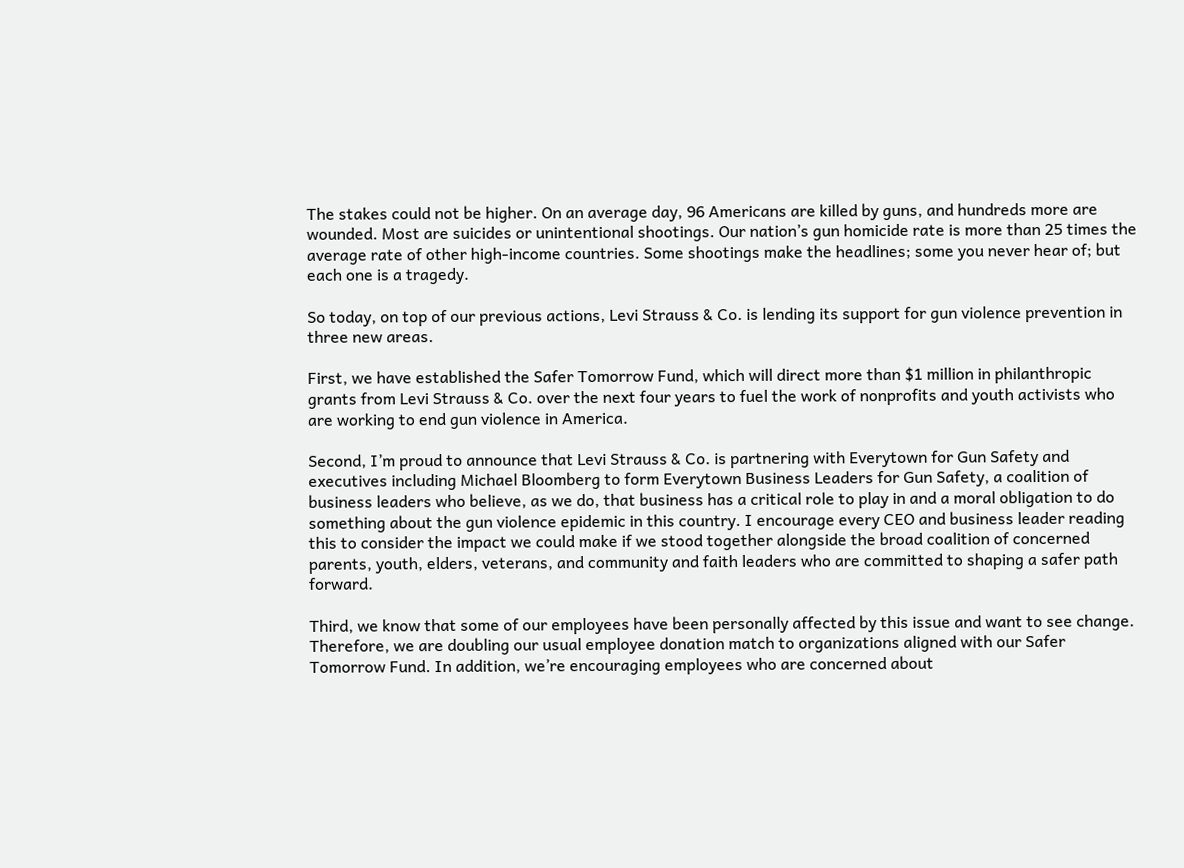The stakes could not be higher. On an average day, 96 Americans are killed by guns, and hundreds more are wounded. Most are suicides or unintentional shootings. Our nation’s gun homicide rate is more than 25 times the average rate of other high-income countries. Some shootings make the headlines; some you never hear of; but each one is a tragedy.

So today, on top of our previous actions, Levi Strauss & Co. is lending its support for gun violence prevention in three new areas.

First, we have established the Safer Tomorrow Fund, which will direct more than $1 million in philanthropic grants from Levi Strauss & Co. over the next four years to fuel the work of nonprofits and youth activists who are working to end gun violence in America.

Second, I’m proud to announce that Levi Strauss & Co. is partnering with Everytown for Gun Safety and executives including Michael Bloomberg to form Everytown Business Leaders for Gun Safety, a coalition of business leaders who believe, as we do, that business has a critical role to play in and a moral obligation to do something about the gun violence epidemic in this country. I encourage every CEO and business leader reading this to consider the impact we could make if we stood together alongside the broad coalition of concerned parents, youth, elders, veterans, and community and faith leaders who are committed to shaping a safer path forward.

Third, we know that some of our employees have been personally affected by this issue and want to see change. Therefore, we are doubling our usual employee donation match to organizations aligned with our Safer Tomorrow Fund. In addition, we’re encouraging employees who are concerned about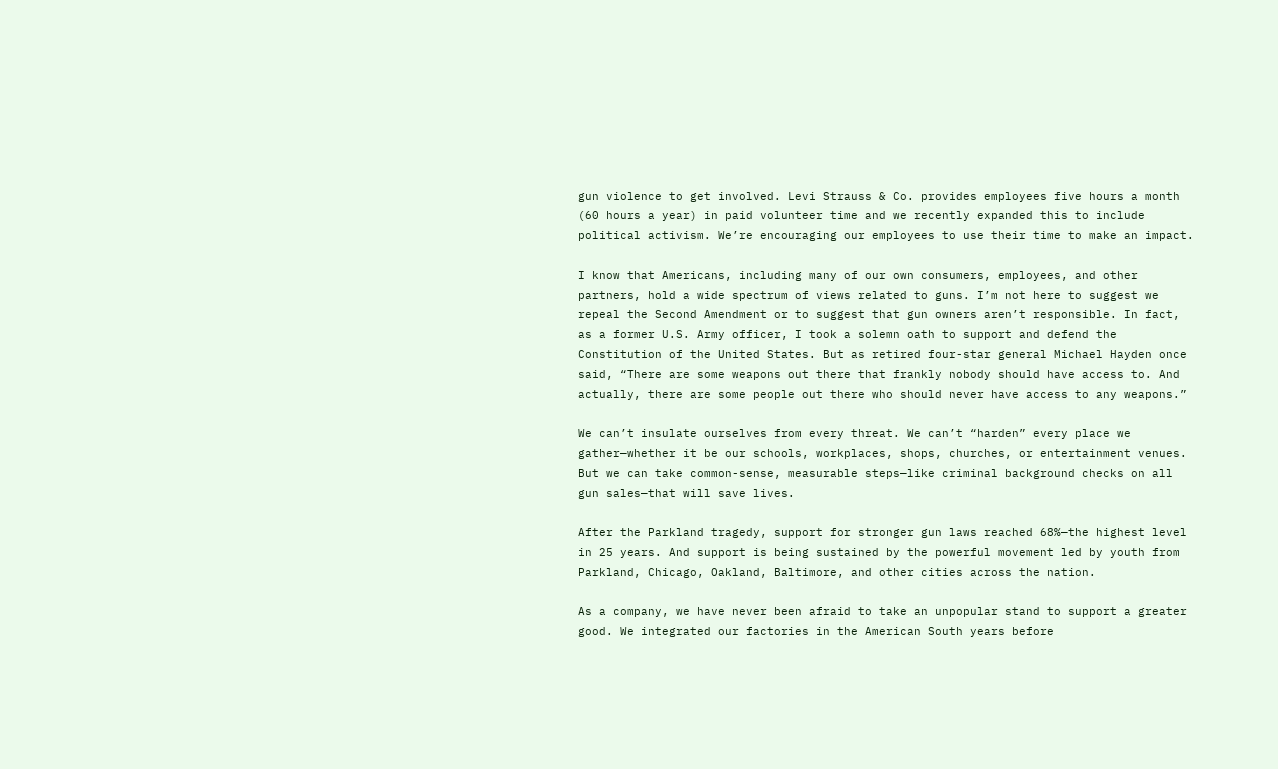gun violence to get involved. Levi Strauss & Co. provides employees five hours a month (60 hours a year) in paid volunteer time and we recently expanded this to include political activism. We’re encouraging our employees to use their time to make an impact.

I know that Americans, including many of our own consumers, employees, and other partners, hold a wide spectrum of views related to guns. I’m not here to suggest we repeal the Second Amendment or to suggest that gun owners aren’t responsible. In fact, as a former U.S. Army officer, I took a solemn oath to support and defend the Constitution of the United States. But as retired four-star general Michael Hayden once said, “There are some weapons out there that frankly nobody should have access to. And actually, there are some people out there who should never have access to any weapons.”

We can’t insulate ourselves from every threat. We can’t “harden” every place we gather—whether it be our schools, workplaces, shops, churches, or entertainment venues. But we can take common-sense, measurable steps—like criminal background checks on all gun sales—that will save lives.

After the Parkland tragedy, support for stronger gun laws reached 68%—the highest level in 25 years. And support is being sustained by the powerful movement led by youth from Parkland, Chicago, Oakland, Baltimore, and other cities across the nation.

As a company, we have never been afraid to take an unpopular stand to support a greater good. We integrated our factories in the American South years before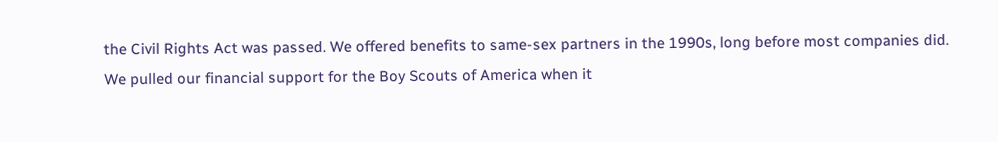the Civil Rights Act was passed. We offered benefits to same-sex partners in the 1990s, long before most companies did. We pulled our financial support for the Boy Scouts of America when it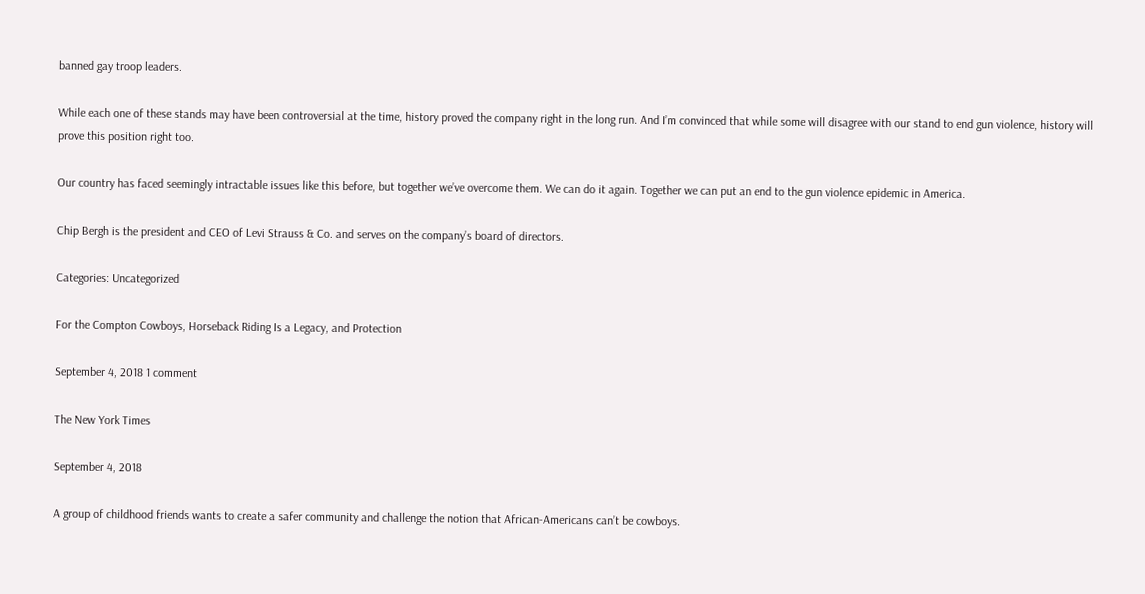banned gay troop leaders.

While each one of these stands may have been controversial at the time, history proved the company right in the long run. And I’m convinced that while some will disagree with our stand to end gun violence, history will prove this position right too.

Our country has faced seemingly intractable issues like this before, but together we’ve overcome them. We can do it again. Together we can put an end to the gun violence epidemic in America.

Chip Bergh is the president and CEO of Levi Strauss & Co. and serves on the company’s board of directors.

Categories: Uncategorized

For the Compton Cowboys, Horseback Riding Is a Legacy, and Protection

September 4, 2018 1 comment

The New York Times

September 4, 2018

A group of childhood friends wants to create a safer community and challenge the notion that African-Americans can’t be cowboys.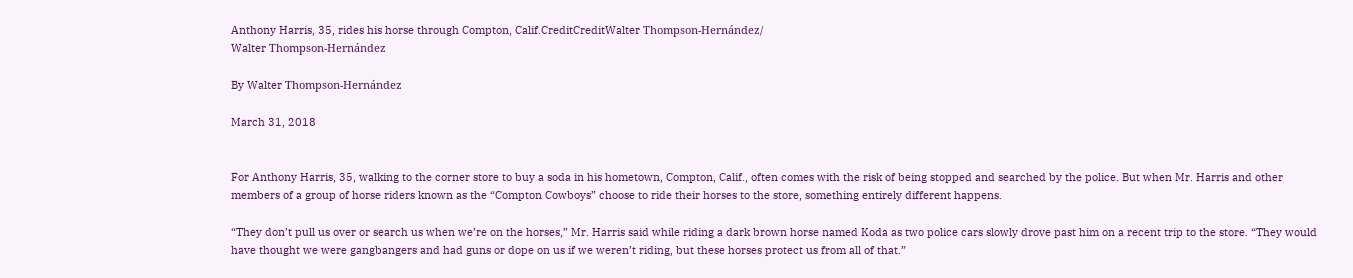Anthony Harris, 35, rides his horse through Compton, Calif.CreditCreditWalter Thompson-Hernández/
Walter Thompson-Hernández

By Walter Thompson-Hernández

March 31, 2018


For Anthony Harris, 35, walking to the corner store to buy a soda in his hometown, Compton, Calif., often comes with the risk of being stopped and searched by the police. But when Mr. Harris and other members of a group of horse riders known as the “Compton Cowboys” choose to ride their horses to the store, something entirely different happens.

“They don’t pull us over or search us when we’re on the horses,” Mr. Harris said while riding a dark brown horse named Koda as two police cars slowly drove past him on a recent trip to the store. “They would have thought we were gangbangers and had guns or dope on us if we weren’t riding, but these horses protect us from all of that.”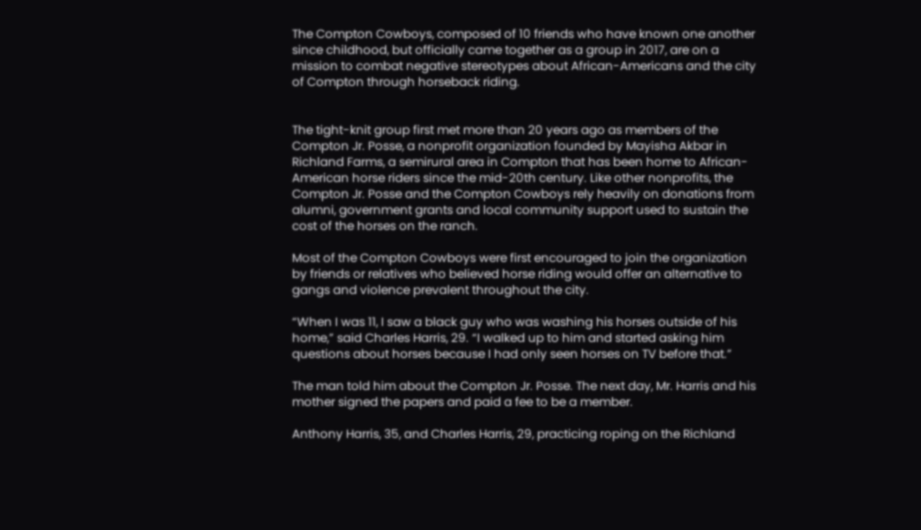The Compton Cowboys, composed of 10 friends who have known one another since childhood, but officially came together as a group in 2017, are on a mission to combat negative stereotypes about African-Americans and the city of Compton through horseback riding.


The tight-knit group first met more than 20 years ago as members of the Compton Jr. Posse, a nonprofit organization founded by Mayisha Akbar in Richland Farms, a semirural area in Compton that has been home to African-American horse riders since the mid-20th century. Like other nonprofits, the Compton Jr. Posse and the Compton Cowboys rely heavily on donations from alumni, government grants and local community support used to sustain the cost of the horses on the ranch.

Most of the Compton Cowboys were first encouraged to join the organization by friends or relatives who believed horse riding would offer an alternative to gangs and violence prevalent throughout the city.

“When I was 11, I saw a black guy who was washing his horses outside of his home,” said Charles Harris, 29. “I walked up to him and started asking him questions about horses because I had only seen horses on TV before that.”

The man told him about the Compton Jr. Posse. The next day, Mr. Harris and his mother signed the papers and paid a fee to be a member.

Anthony Harris, 35, and Charles Harris, 29, practicing roping on the Richland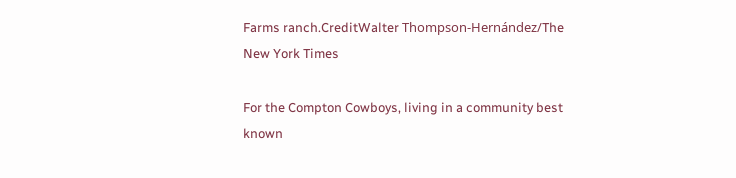Farms ranch.CreditWalter Thompson-Hernández/The New York Times

For the Compton Cowboys, living in a community best known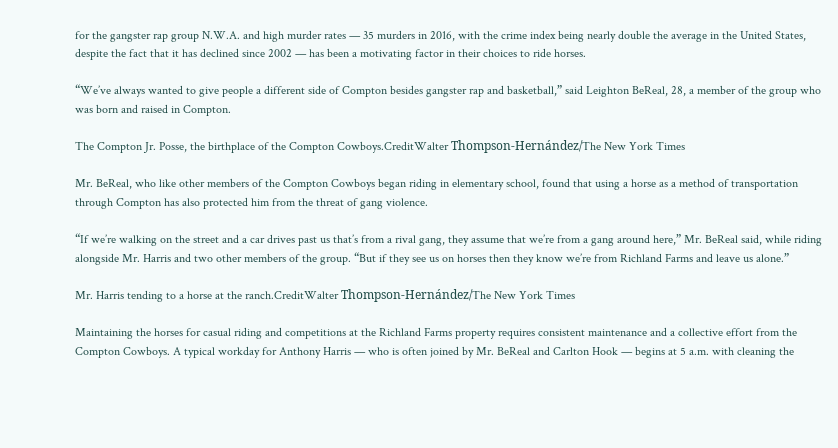for the gangster rap group N.W.A. and high murder rates — 35 murders in 2016, with the crime index being nearly double the average in the United States, despite the fact that it has declined since 2002 — has been a motivating factor in their choices to ride horses.

“We’ve always wanted to give people a different side of Compton besides gangster rap and basketball,” said Leighton BeReal, 28, a member of the group who was born and raised in Compton.

The Compton Jr. Posse, the birthplace of the Compton Cowboys.CreditWalter Thompson-Hernández/The New York Times

Mr. BeReal, who like other members of the Compton Cowboys began riding in elementary school, found that using a horse as a method of transportation through Compton has also protected him from the threat of gang violence.

“If we’re walking on the street and a car drives past us that’s from a rival gang, they assume that we’re from a gang around here,” Mr. BeReal said, while riding alongside Mr. Harris and two other members of the group. “But if they see us on horses then they know we’re from Richland Farms and leave us alone.”

Mr. Harris tending to a horse at the ranch.CreditWalter Thompson-Hernández/The New York Times

Maintaining the horses for casual riding and competitions at the Richland Farms property requires consistent maintenance and a collective effort from the Compton Cowboys. A typical workday for Anthony Harris — who is often joined by Mr. BeReal and Carlton Hook — begins at 5 a.m. with cleaning the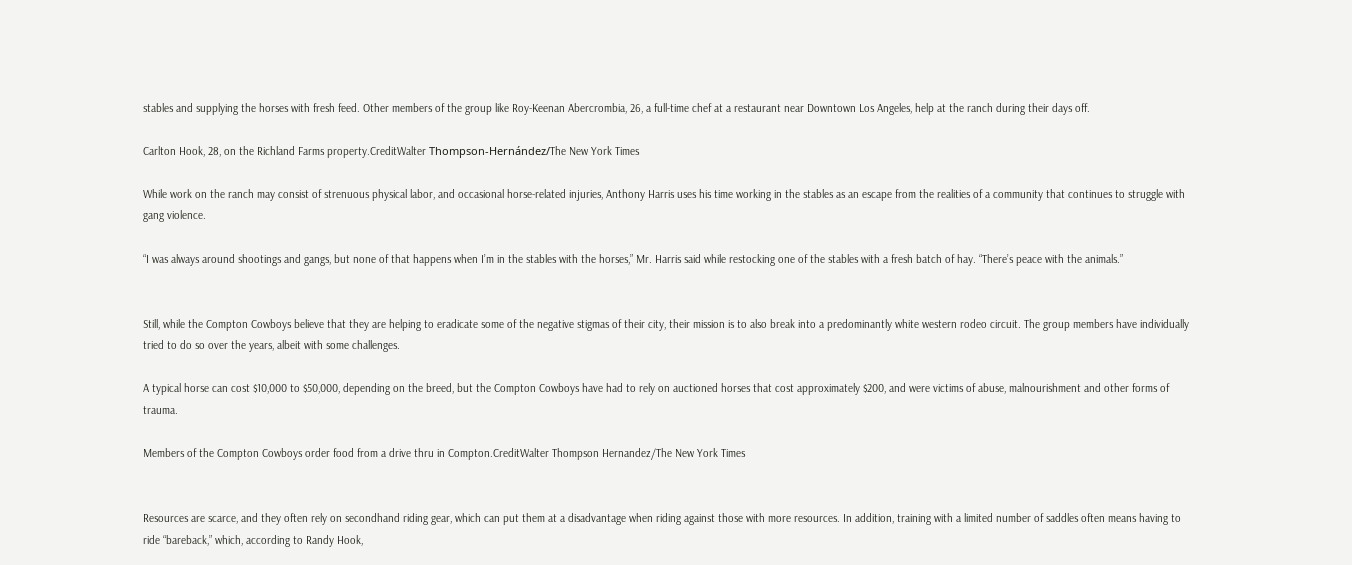stables and supplying the horses with fresh feed. Other members of the group like Roy-Keenan Abercrombia, 26, a full-time chef at a restaurant near Downtown Los Angeles, help at the ranch during their days off.

Carlton Hook, 28, on the Richland Farms property.CreditWalter Thompson-Hernández/The New York Times

While work on the ranch may consist of strenuous physical labor, and occasional horse-related injuries, Anthony Harris uses his time working in the stables as an escape from the realities of a community that continues to struggle with gang violence.

“I was always around shootings and gangs, but none of that happens when I’m in the stables with the horses,” Mr. Harris said while restocking one of the stables with a fresh batch of hay. “There’s peace with the animals.”


Still, while the Compton Cowboys believe that they are helping to eradicate some of the negative stigmas of their city, their mission is to also break into a predominantly white western rodeo circuit. The group members have individually tried to do so over the years, albeit with some challenges.

A typical horse can cost $10,000 to $50,000, depending on the breed, but the Compton Cowboys have had to rely on auctioned horses that cost approximately $200, and were victims of abuse, malnourishment and other forms of trauma.

Members of the Compton Cowboys order food from a drive thru in Compton.CreditWalter Thompson Hernandez/The New York Times


Resources are scarce, and they often rely on secondhand riding gear, which can put them at a disadvantage when riding against those with more resources. In addition, training with a limited number of saddles often means having to ride “bareback,” which, according to Randy Hook,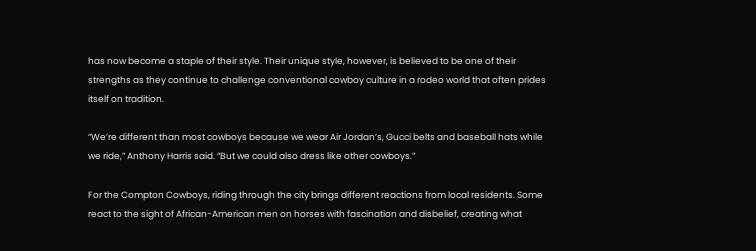has now become a staple of their style. Their unique style, however, is believed to be one of their strengths as they continue to challenge conventional cowboy culture in a rodeo world that often prides itself on tradition.

“We’re different than most cowboys because we wear Air Jordan’s, Gucci belts and baseball hats while we ride,” Anthony Harris said. “But we could also dress like other cowboys.”

For the Compton Cowboys, riding through the city brings different reactions from local residents. Some react to the sight of African-American men on horses with fascination and disbelief, creating what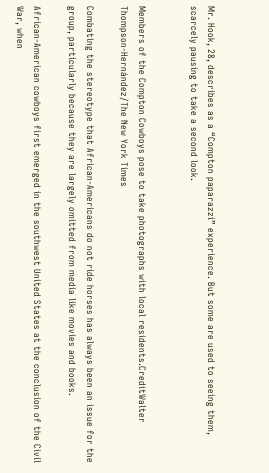Mr. Hook, 28, describes as a “Compton paparazzi” experience. But some are used to seeing them, scarcely pausing to take a second look.


Members of the Compton Cowboys pose to take photographs with local residents.CreditWalter Thompson-Hernández/The New York Times

Combating the stereotype that African-Americans do not ride horses has always been an issue for the group, particularly because they are largely omitted from media like movies and books.

African-American cowboys first emerged in the southwest United States at the conclusion of the Civil War, when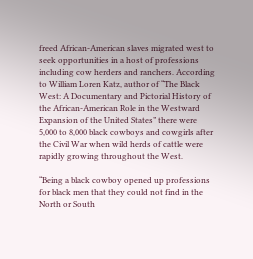freed African-American slaves migrated west to seek opportunities in a host of professions including cow herders and ranchers. According to William Loren Katz, author of “The Black West: A Documentary and Pictorial History of the African-American Role in the Westward Expansion of the United States” there were 5,000 to 8,000 black cowboys and cowgirls after the Civil War when wild herds of cattle were rapidly growing throughout the West.

“Being a black cowboy opened up professions for black men that they could not find in the North or South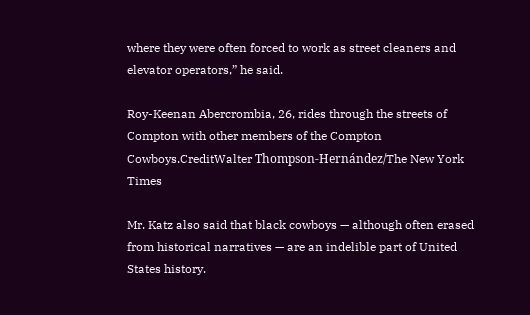where they were often forced to work as street cleaners and elevator operators,” he said.

Roy-Keenan Abercrombia, 26, rides through the streets of Compton with other members of the Compton Cowboys.CreditWalter Thompson-Hernández/The New York Times

Mr. Katz also said that black cowboys — although often erased from historical narratives — are an indelible part of United States history.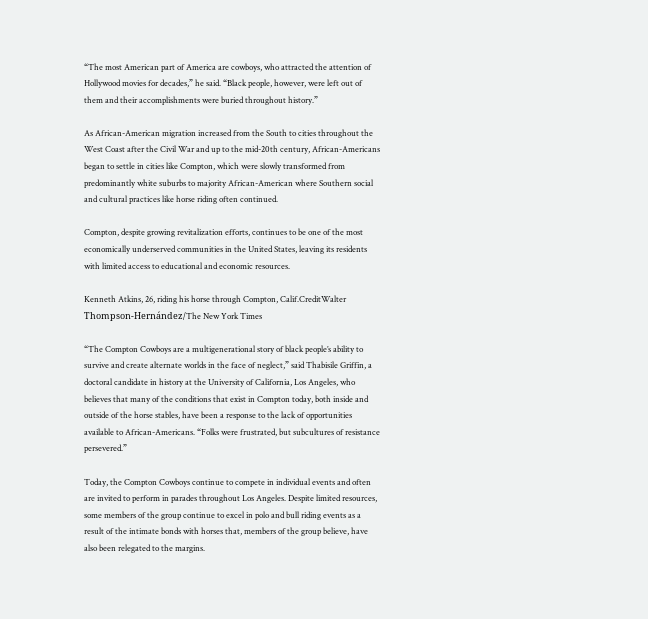“The most American part of America are cowboys, who attracted the attention of Hollywood movies for decades,” he said. “Black people, however, were left out of them and their accomplishments were buried throughout history.”

As African-American migration increased from the South to cities throughout the West Coast after the Civil War and up to the mid-20th century, African-Americans began to settle in cities like Compton, which were slowly transformed from predominantly white suburbs to majority African-American where Southern social and cultural practices like horse riding often continued.

Compton, despite growing revitalization efforts, continues to be one of the most economically underserved communities in the United States, leaving its residents with limited access to educational and economic resources.

Kenneth Atkins, 26, riding his horse through Compton, Calif.CreditWalter Thompson-Hernández/The New York Times

“The Compton Cowboys are a multigenerational story of black people’s ability to survive and create alternate worlds in the face of neglect,” said Thabisile Griffin, a doctoral candidate in history at the University of California, Los Angeles, who believes that many of the conditions that exist in Compton today, both inside and outside of the horse stables, have been a response to the lack of opportunities available to African-Americans. “Folks were frustrated, but subcultures of resistance persevered.”

Today, the Compton Cowboys continue to compete in individual events and often are invited to perform in parades throughout Los Angeles. Despite limited resources, some members of the group continue to excel in polo and bull riding events as a result of the intimate bonds with horses that, members of the group believe, have also been relegated to the margins.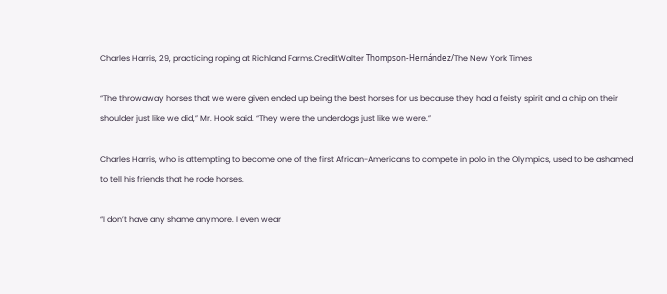Charles Harris, 29, practicing roping at Richland Farms.CreditWalter Thompson-Hernández/The New York Times

“The throwaway horses that we were given ended up being the best horses for us because they had a feisty spirit and a chip on their shoulder just like we did,” Mr. Hook said. “They were the underdogs just like we were.”

Charles Harris, who is attempting to become one of the first African-Americans to compete in polo in the Olympics, used to be ashamed to tell his friends that he rode horses.

“I don’t have any shame anymore. I even wear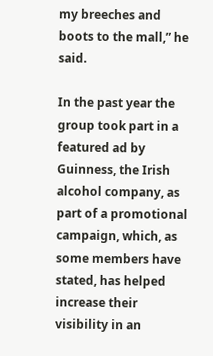my breeches and boots to the mall,” he said.

In the past year the group took part in a featured ad by Guinness, the Irish alcohol company, as part of a promotional campaign, which, as some members have stated, has helped increase their visibility in an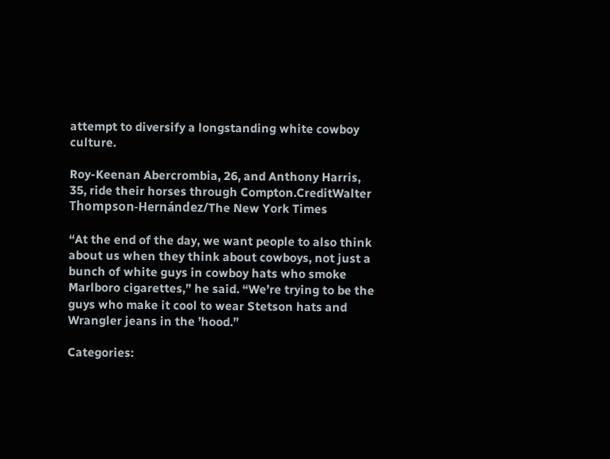attempt to diversify a longstanding white cowboy culture.

Roy-Keenan Abercrombia, 26, and Anthony Harris, 35, ride their horses through Compton.CreditWalter Thompson-Hernández/The New York Times

“At the end of the day, we want people to also think about us when they think about cowboys, not just a bunch of white guys in cowboy hats who smoke Marlboro cigarettes,” he said. “We’re trying to be the guys who make it cool to wear Stetson hats and Wrangler jeans in the ’hood.”

Categories: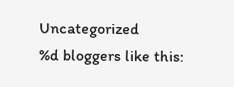Uncategorized
%d bloggers like this: